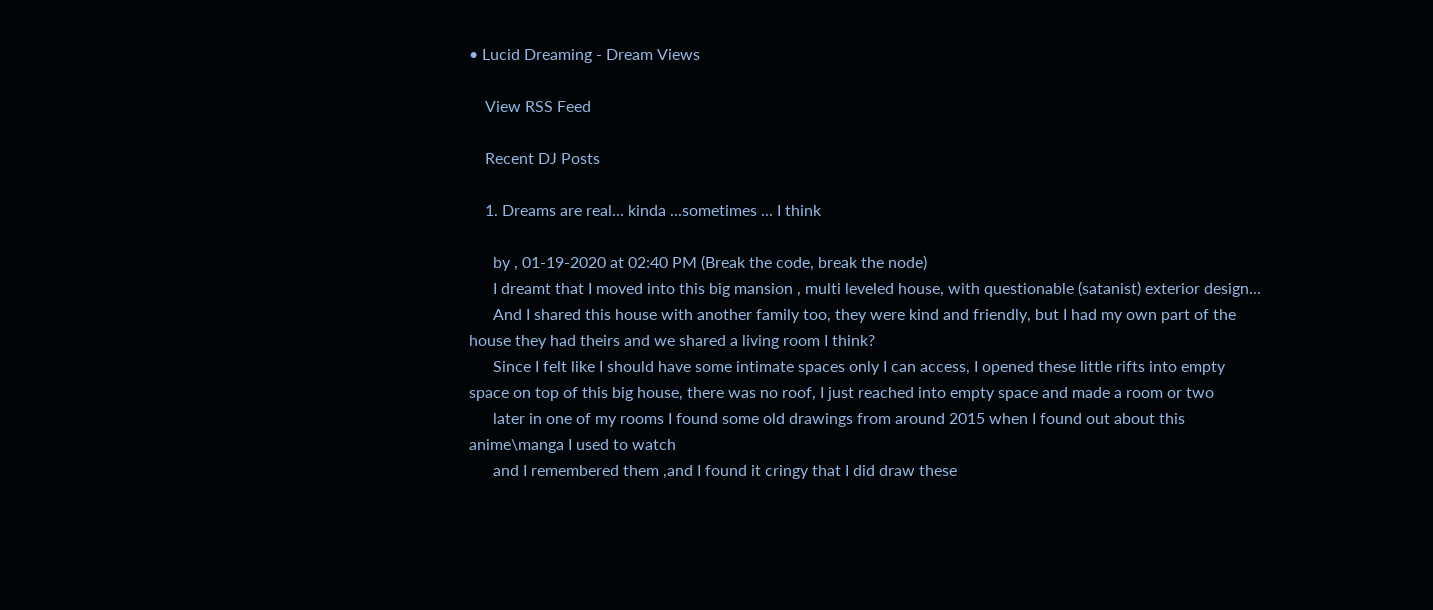• Lucid Dreaming - Dream Views

    View RSS Feed

    Recent DJ Posts

    1. Dreams are real... kinda ...sometimes ... I think

      by , 01-19-2020 at 02:40 PM (Break the code, break the node)
      I dreamt that I moved into this big mansion , multi leveled house, with questionable (satanist) exterior design...
      And I shared this house with another family too, they were kind and friendly, but I had my own part of the house they had theirs and we shared a living room I think?
      Since I felt like I should have some intimate spaces only I can access, I opened these little rifts into empty space on top of this big house, there was no roof, I just reached into empty space and made a room or two
      later in one of my rooms I found some old drawings from around 2015 when I found out about this anime\manga I used to watch
      and I remembered them ,and I found it cringy that I did draw these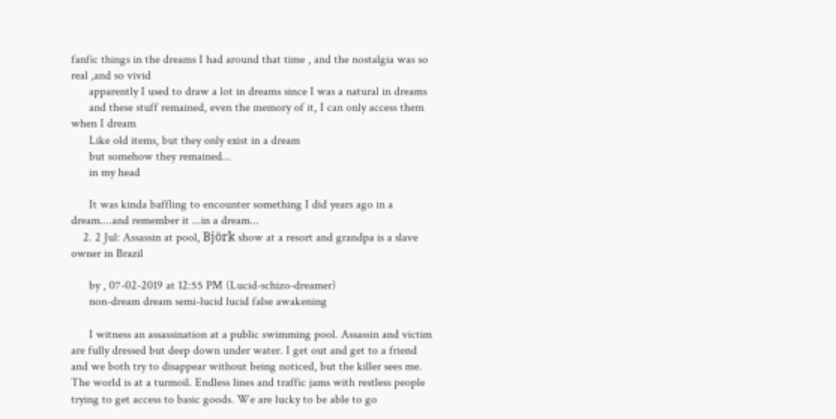fanfic things in the dreams I had around that time , and the nostalgia was so real ,and so vivid
      apparently I used to draw a lot in dreams since I was a natural in dreams
      and these stuff remained, even the memory of it, I can only access them when I dream
      Like old items, but they only exist in a dream
      but somehow they remained...
      in my head

      It was kinda baffling to encounter something I did years ago in a dream....and remember it ...in a dream...
    2. 2 Jul: Assassin at pool, Björk show at a resort and grandpa is a slave owner in Brazil

      by , 07-02-2019 at 12:55 PM (Lucid-schizo-dreamer)
      non-dream dream semi-lucid lucid false awakening

      I witness an assassination at a public swimming pool. Assassin and victim are fully dressed but deep down under water. I get out and get to a friend and we both try to disappear without being noticed, but the killer sees me. The world is at a turmoil. Endless lines and traffic jams with restless people trying to get access to basic goods. We are lucky to be able to go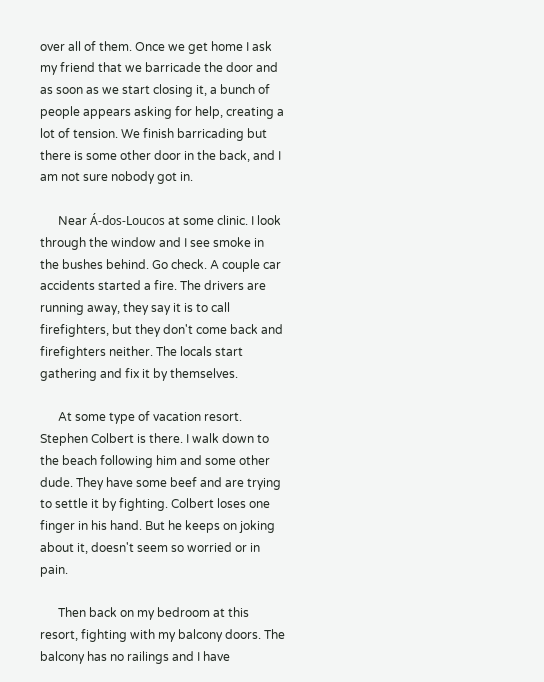over all of them. Once we get home I ask my friend that we barricade the door and as soon as we start closing it, a bunch of people appears asking for help, creating a lot of tension. We finish barricading but there is some other door in the back, and I am not sure nobody got in.

      Near Á-dos-Loucos at some clinic. I look through the window and I see smoke in the bushes behind. Go check. A couple car accidents started a fire. The drivers are running away, they say it is to call firefighters, but they don't come back and firefighters neither. The locals start gathering and fix it by themselves.

      At some type of vacation resort. Stephen Colbert is there. I walk down to the beach following him and some other dude. They have some beef and are trying to settle it by fighting. Colbert loses one finger in his hand. But he keeps on joking about it, doesn't seem so worried or in pain.

      Then back on my bedroom at this resort, fighting with my balcony doors. The balcony has no railings and I have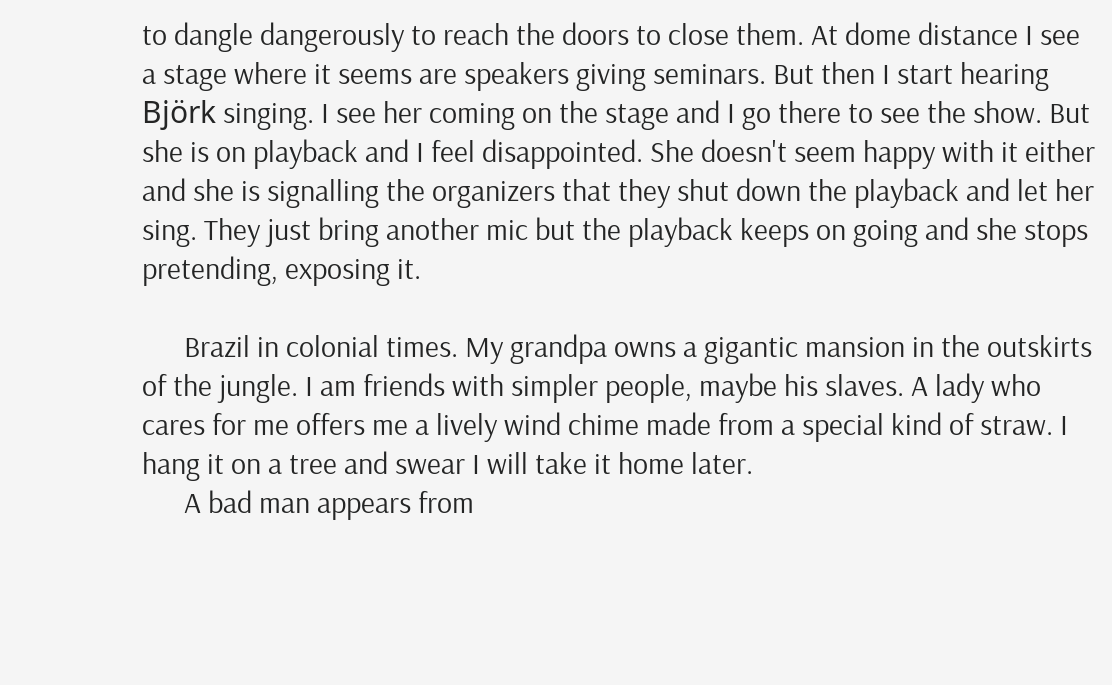to dangle dangerously to reach the doors to close them. At dome distance I see a stage where it seems are speakers giving seminars. But then I start hearing Björk singing. I see her coming on the stage and I go there to see the show. But she is on playback and I feel disappointed. She doesn't seem happy with it either and she is signalling the organizers that they shut down the playback and let her sing. They just bring another mic but the playback keeps on going and she stops pretending, exposing it.

      Brazil in colonial times. My grandpa owns a gigantic mansion in the outskirts of the jungle. I am friends with simpler people, maybe his slaves. A lady who cares for me offers me a lively wind chime made from a special kind of straw. I hang it on a tree and swear I will take it home later.
      A bad man appears from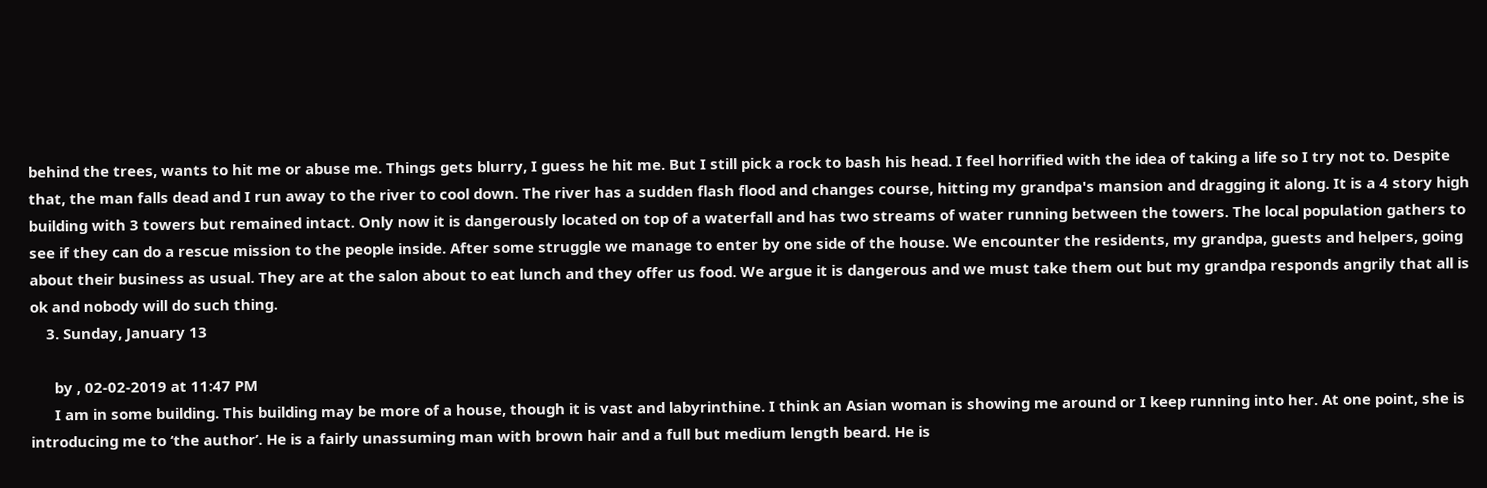behind the trees, wants to hit me or abuse me. Things gets blurry, I guess he hit me. But I still pick a rock to bash his head. I feel horrified with the idea of taking a life so I try not to. Despite that, the man falls dead and I run away to the river to cool down. The river has a sudden flash flood and changes course, hitting my grandpa's mansion and dragging it along. It is a 4 story high building with 3 towers but remained intact. Only now it is dangerously located on top of a waterfall and has two streams of water running between the towers. The local population gathers to see if they can do a rescue mission to the people inside. After some struggle we manage to enter by one side of the house. We encounter the residents, my grandpa, guests and helpers, going about their business as usual. They are at the salon about to eat lunch and they offer us food. We argue it is dangerous and we must take them out but my grandpa responds angrily that all is ok and nobody will do such thing.
    3. Sunday, January 13

      by , 02-02-2019 at 11:47 PM
      I am in some building. This building may be more of a house, though it is vast and labyrinthine. I think an Asian woman is showing me around or I keep running into her. At one point, she is introducing me to ‘the author’. He is a fairly unassuming man with brown hair and a full but medium length beard. He is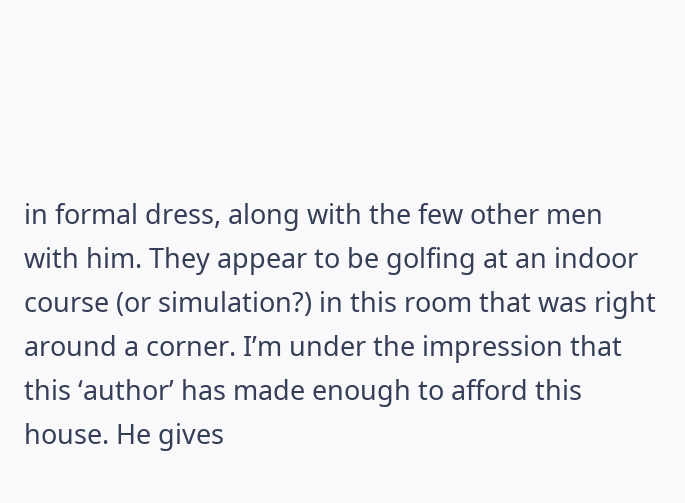in formal dress, along with the few other men with him. They appear to be golfing at an indoor course (or simulation?) in this room that was right around a corner. I’m under the impression that this ‘author’ has made enough to afford this house. He gives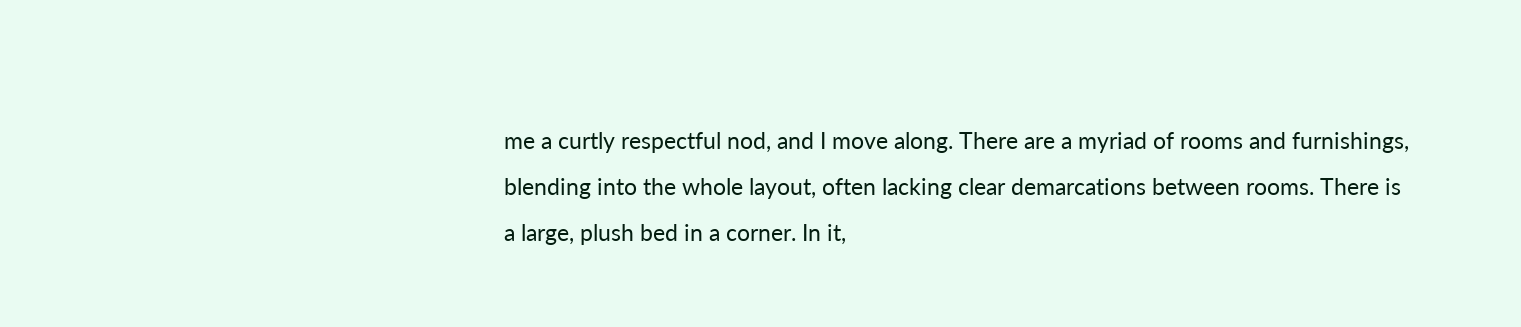me a curtly respectful nod, and I move along. There are a myriad of rooms and furnishings, blending into the whole layout, often lacking clear demarcations between rooms. There is a large, plush bed in a corner. In it,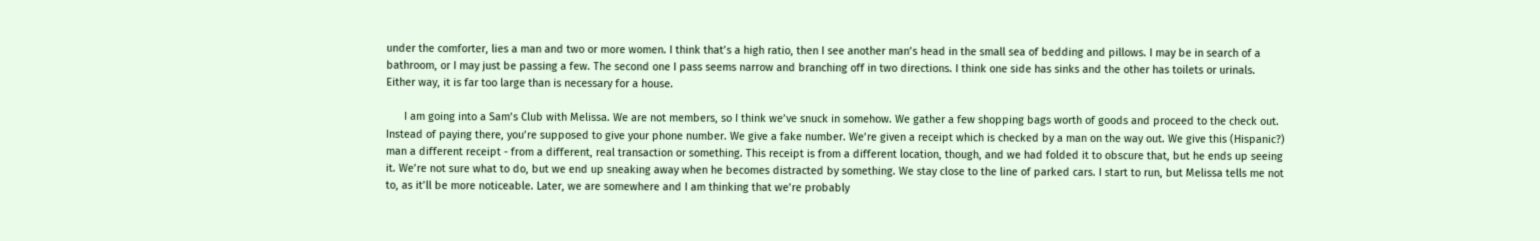under the comforter, lies a man and two or more women. I think that’s a high ratio, then I see another man’s head in the small sea of bedding and pillows. I may be in search of a bathroom, or I may just be passing a few. The second one I pass seems narrow and branching off in two directions. I think one side has sinks and the other has toilets or urinals. Either way, it is far too large than is necessary for a house.

      I am going into a Sam’s Club with Melissa. We are not members, so I think we’ve snuck in somehow. We gather a few shopping bags worth of goods and proceed to the check out. Instead of paying there, you’re supposed to give your phone number. We give a fake number. We’re given a receipt which is checked by a man on the way out. We give this (Hispanic?) man a different receipt - from a different, real transaction or something. This receipt is from a different location, though, and we had folded it to obscure that, but he ends up seeing it. We’re not sure what to do, but we end up sneaking away when he becomes distracted by something. We stay close to the line of parked cars. I start to run, but Melissa tells me not to, as it’ll be more noticeable. Later, we are somewhere and I am thinking that we’re probably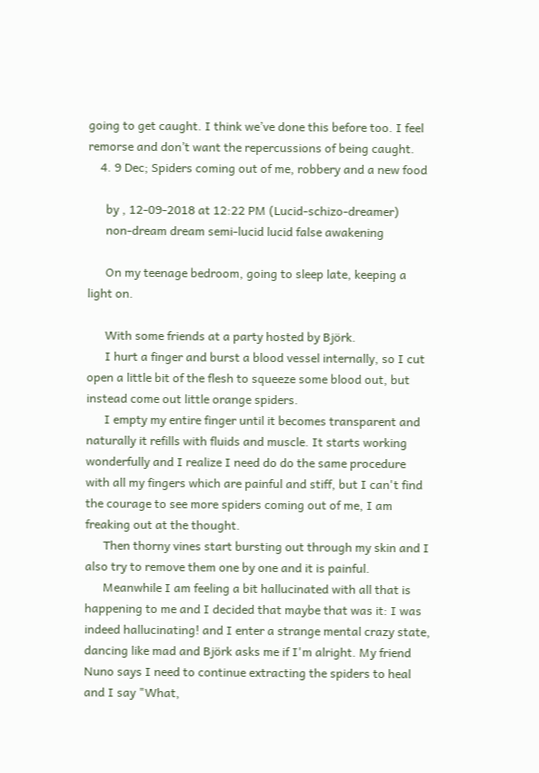going to get caught. I think we’ve done this before too. I feel remorse and don’t want the repercussions of being caught.
    4. 9 Dec; Spiders coming out of me, robbery and a new food

      by , 12-09-2018 at 12:22 PM (Lucid-schizo-dreamer)
      non-dream dream semi-lucid lucid false awakening

      On my teenage bedroom, going to sleep late, keeping a light on.

      With some friends at a party hosted by Björk.
      I hurt a finger and burst a blood vessel internally, so I cut open a little bit of the flesh to squeeze some blood out, but instead come out little orange spiders.
      I empty my entire finger until it becomes transparent and naturally it refills with fluids and muscle. It starts working wonderfully and I realize I need do do the same procedure with all my fingers which are painful and stiff, but I can't find the courage to see more spiders coming out of me, I am freaking out at the thought.
      Then thorny vines start bursting out through my skin and I also try to remove them one by one and it is painful.
      Meanwhile I am feeling a bit hallucinated with all that is happening to me and I decided that maybe that was it: I was indeed hallucinating! and I enter a strange mental crazy state, dancing like mad and Björk asks me if I'm alright. My friend Nuno says I need to continue extracting the spiders to heal and I say "What,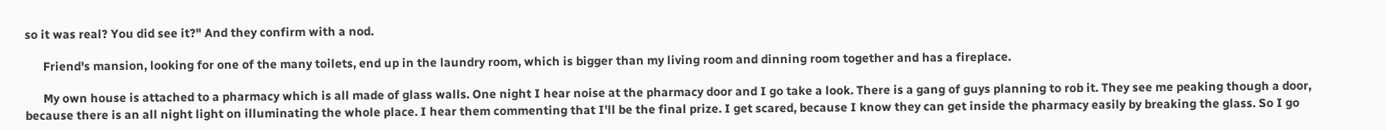so it was real? You did see it?" And they confirm with a nod.

      Friend's mansion, looking for one of the many toilets, end up in the laundry room, which is bigger than my living room and dinning room together and has a fireplace.

      My own house is attached to a pharmacy which is all made of glass walls. One night I hear noise at the pharmacy door and I go take a look. There is a gang of guys planning to rob it. They see me peaking though a door, because there is an all night light on illuminating the whole place. I hear them commenting that I'll be the final prize. I get scared, because I know they can get inside the pharmacy easily by breaking the glass. So I go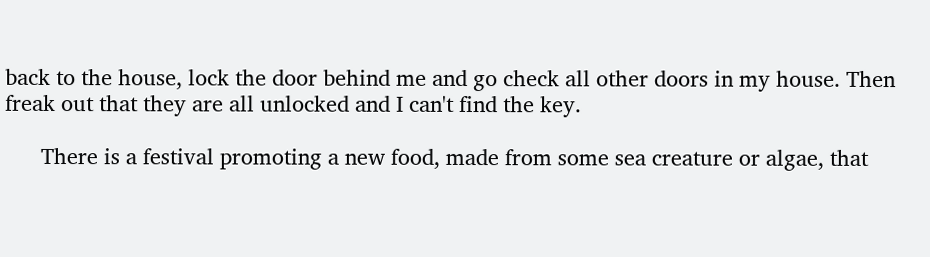back to the house, lock the door behind me and go check all other doors in my house. Then freak out that they are all unlocked and I can't find the key.

      There is a festival promoting a new food, made from some sea creature or algae, that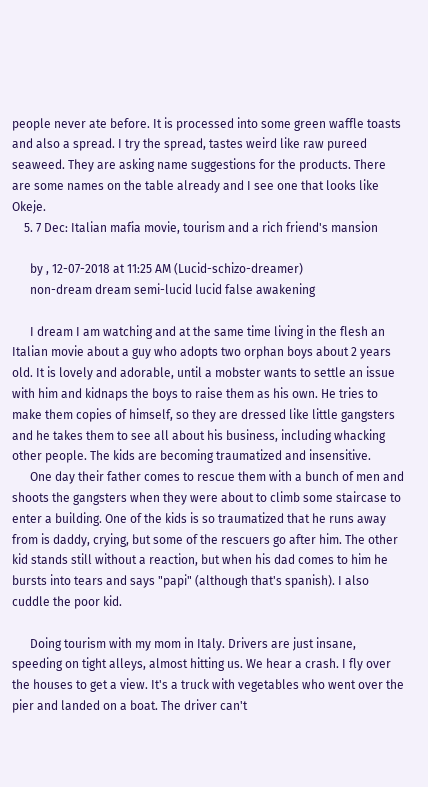people never ate before. It is processed into some green waffle toasts and also a spread. I try the spread, tastes weird like raw pureed seaweed. They are asking name suggestions for the products. There are some names on the table already and I see one that looks like Okeje.
    5. 7 Dec: Italian mafia movie, tourism and a rich friend's mansion

      by , 12-07-2018 at 11:25 AM (Lucid-schizo-dreamer)
      non-dream dream semi-lucid lucid false awakening

      I dream I am watching and at the same time living in the flesh an Italian movie about a guy who adopts two orphan boys about 2 years old. It is lovely and adorable, until a mobster wants to settle an issue with him and kidnaps the boys to raise them as his own. He tries to make them copies of himself, so they are dressed like little gangsters and he takes them to see all about his business, including whacking other people. The kids are becoming traumatized and insensitive.
      One day their father comes to rescue them with a bunch of men and shoots the gangsters when they were about to climb some staircase to enter a building. One of the kids is so traumatized that he runs away from is daddy, crying, but some of the rescuers go after him. The other kid stands still without a reaction, but when his dad comes to him he bursts into tears and says "papi" (although that's spanish). I also cuddle the poor kid.

      Doing tourism with my mom in Italy. Drivers are just insane, speeding on tight alleys, almost hitting us. We hear a crash. I fly over the houses to get a view. It's a truck with vegetables who went over the pier and landed on a boat. The driver can't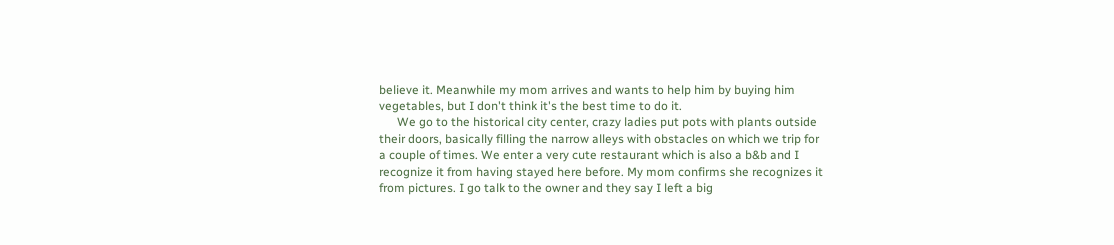believe it. Meanwhile my mom arrives and wants to help him by buying him vegetables, but I don't think it's the best time to do it.
      We go to the historical city center, crazy ladies put pots with plants outside their doors, basically filling the narrow alleys with obstacles on which we trip for a couple of times. We enter a very cute restaurant which is also a b&b and I recognize it from having stayed here before. My mom confirms she recognizes it from pictures. I go talk to the owner and they say I left a big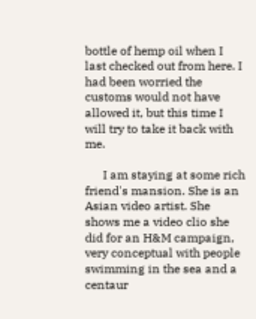bottle of hemp oil when I last checked out from here. I had been worried the customs would not have allowed it, but this time I will try to take it back with me.

      I am staying at some rich friend's mansion. She is an Asian video artist. She shows me a video clio she did for an H&M campaign, very conceptual with people swimming in the sea and a centaur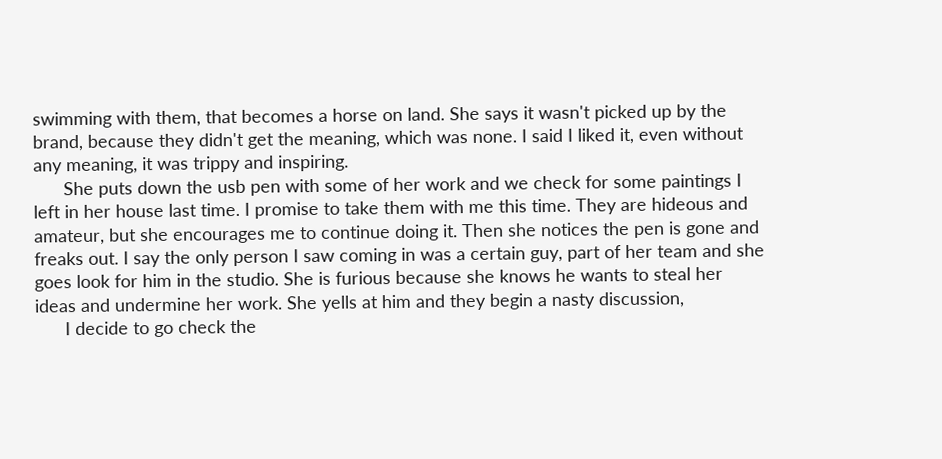swimming with them, that becomes a horse on land. She says it wasn't picked up by the brand, because they didn't get the meaning, which was none. I said I liked it, even without any meaning, it was trippy and inspiring.
      She puts down the usb pen with some of her work and we check for some paintings I left in her house last time. I promise to take them with me this time. They are hideous and amateur, but she encourages me to continue doing it. Then she notices the pen is gone and freaks out. I say the only person I saw coming in was a certain guy, part of her team and she goes look for him in the studio. She is furious because she knows he wants to steal her ideas and undermine her work. She yells at him and they begin a nasty discussion,
      I decide to go check the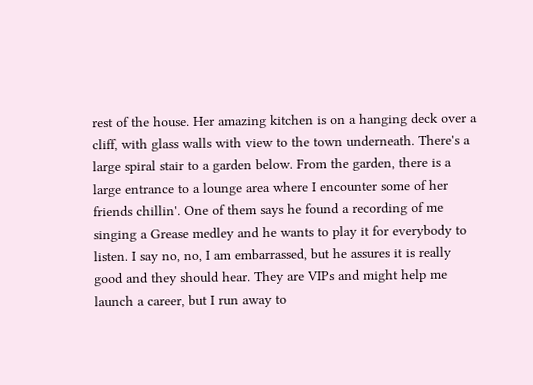rest of the house. Her amazing kitchen is on a hanging deck over a cliff, with glass walls with view to the town underneath. There's a large spiral stair to a garden below. From the garden, there is a large entrance to a lounge area where I encounter some of her friends chillin'. One of them says he found a recording of me singing a Grease medley and he wants to play it for everybody to listen. I say no, no, I am embarrassed, but he assures it is really good and they should hear. They are VIPs and might help me launch a career, but I run away to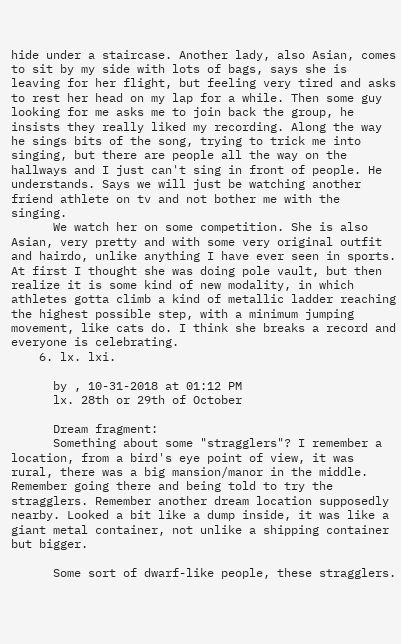hide under a staircase. Another lady, also Asian, comes to sit by my side with lots of bags, says she is leaving for her flight, but feeling very tired and asks to rest her head on my lap for a while. Then some guy looking for me asks me to join back the group, he insists they really liked my recording. Along the way he sings bits of the song, trying to trick me into singing, but there are people all the way on the hallways and I just can't sing in front of people. He understands. Says we will just be watching another friend athlete on tv and not bother me with the singing.
      We watch her on some competition. She is also Asian, very pretty and with some very original outfit and hairdo, unlike anything I have ever seen in sports. At first I thought she was doing pole vault, but then realize it is some kind of new modality, in which athletes gotta climb a kind of metallic ladder reaching the highest possible step, with a minimum jumping movement, like cats do. I think she breaks a record and everyone is celebrating.
    6. lx. lxi.

      by , 10-31-2018 at 01:12 PM
      lx. 28th or 29th of October

      Dream fragment:
      Something about some "stragglers"? I remember a location, from a bird's eye point of view, it was rural, there was a big mansion/manor in the middle. Remember going there and being told to try the stragglers. Remember another dream location supposedly nearby. Looked a bit like a dump inside, it was like a giant metal container, not unlike a shipping container but bigger.

      Some sort of dwarf-like people, these stragglers.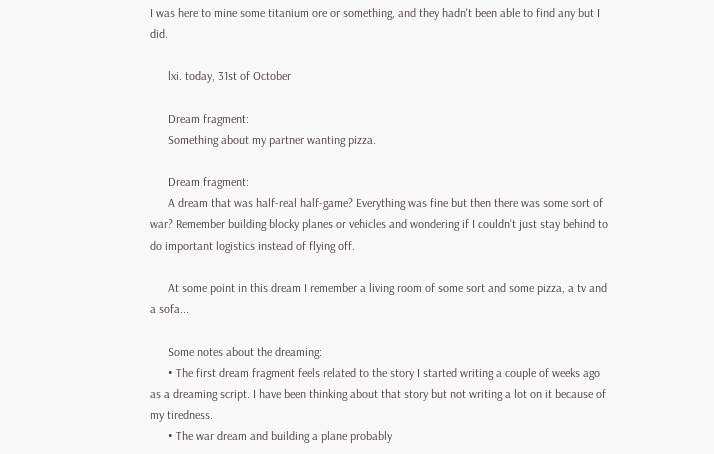I was here to mine some titanium ore or something, and they hadn't been able to find any but I did.

      lxi. today, 31st of October

      Dream fragment:
      Something about my partner wanting pizza.

      Dream fragment:
      A dream that was half-real half-game? Everything was fine but then there was some sort of war? Remember building blocky planes or vehicles and wondering if I couldn't just stay behind to do important logistics instead of flying off.

      At some point in this dream I remember a living room of some sort and some pizza, a tv and a sofa...

      Some notes about the dreaming:
      • The first dream fragment feels related to the story I started writing a couple of weeks ago as a dreaming script. I have been thinking about that story but not writing a lot on it because of my tiredness.
      • The war dream and building a plane probably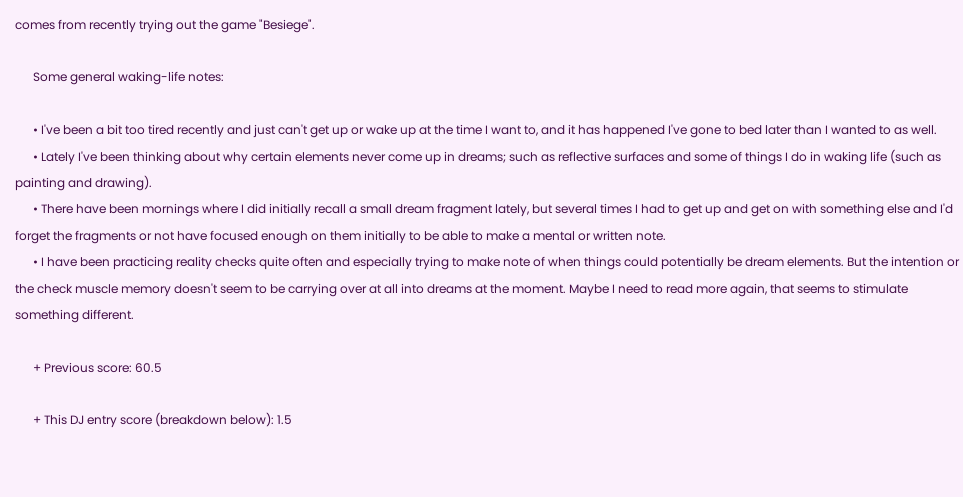comes from recently trying out the game "Besiege".

      Some general waking-life notes:

      • I've been a bit too tired recently and just can't get up or wake up at the time I want to, and it has happened I've gone to bed later than I wanted to as well.
      • Lately I've been thinking about why certain elements never come up in dreams; such as reflective surfaces and some of things I do in waking life (such as painting and drawing).
      • There have been mornings where I did initially recall a small dream fragment lately, but several times I had to get up and get on with something else and I'd forget the fragments or not have focused enough on them initially to be able to make a mental or written note.
      • I have been practicing reality checks quite often and especially trying to make note of when things could potentially be dream elements. But the intention or the check muscle memory doesn't seem to be carrying over at all into dreams at the moment. Maybe I need to read more again, that seems to stimulate something different.

      + Previous score: 60.5

      + This DJ entry score (breakdown below): 1.5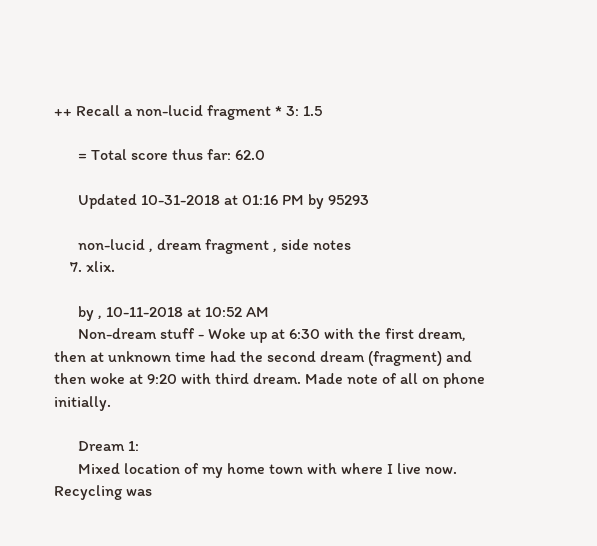++ Recall a non-lucid fragment * 3: 1.5

      = Total score thus far: 62.0

      Updated 10-31-2018 at 01:16 PM by 95293

      non-lucid , dream fragment , side notes
    7. xlix.

      by , 10-11-2018 at 10:52 AM
      Non-dream stuff - Woke up at 6:30 with the first dream, then at unknown time had the second dream (fragment) and then woke at 9:20 with third dream. Made note of all on phone initially.

      Dream 1:
      Mixed location of my home town with where I live now. Recycling was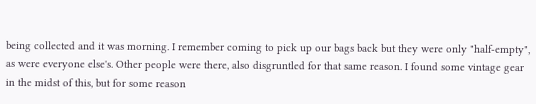being collected and it was morning. I remember coming to pick up our bags back but they were only "half-empty", as were everyone else's. Other people were there, also disgruntled for that same reason. I found some vintage gear in the midst of this, but for some reason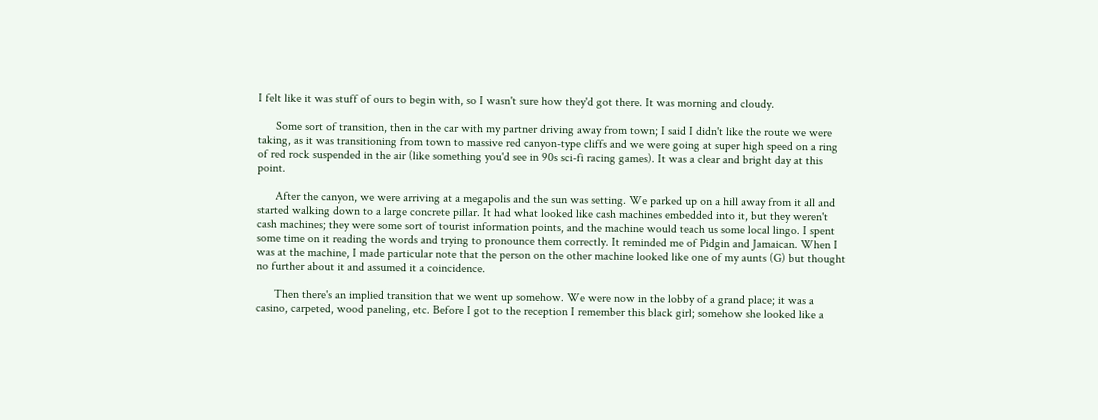I felt like it was stuff of ours to begin with, so I wasn't sure how they'd got there. It was morning and cloudy.

      Some sort of transition, then in the car with my partner driving away from town; I said I didn't like the route we were taking, as it was transitioning from town to massive red canyon-type cliffs and we were going at super high speed on a ring of red rock suspended in the air (like something you'd see in 90s sci-fi racing games). It was a clear and bright day at this point.

      After the canyon, we were arriving at a megapolis and the sun was setting. We parked up on a hill away from it all and started walking down to a large concrete pillar. It had what looked like cash machines embedded into it, but they weren't cash machines; they were some sort of tourist information points, and the machine would teach us some local lingo. I spent some time on it reading the words and trying to pronounce them correctly. It reminded me of Pidgin and Jamaican. When I was at the machine, I made particular note that the person on the other machine looked like one of my aunts (G) but thought no further about it and assumed it a coincidence.

      Then there's an implied transition that we went up somehow. We were now in the lobby of a grand place; it was a casino, carpeted, wood paneling, etc. Before I got to the reception I remember this black girl; somehow she looked like a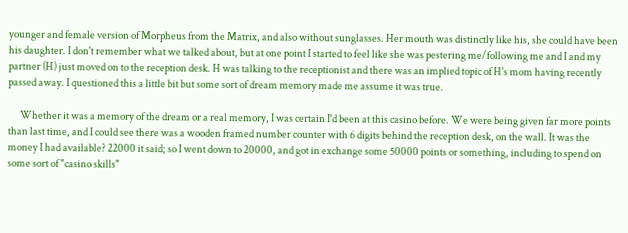younger and female version of Morpheus from the Matrix, and also without sunglasses. Her mouth was distinctly like his, she could have been his daughter. I don't remember what we talked about, but at one point I started to feel like she was pestering me/following me and I and my partner (H) just moved on to the reception desk. H was talking to the receptionist and there was an implied topic of H's mom having recently passed away. I questioned this a little bit but some sort of dream memory made me assume it was true.

      Whether it was a memory of the dream or a real memory, I was certain I'd been at this casino before. We were being given far more points than last time, and I could see there was a wooden framed number counter with 6 digits behind the reception desk, on the wall. It was the money I had available? 22000 it said; so I went down to 20000, and got in exchange some 50000 points or something, including to spend on some sort of "casino skills"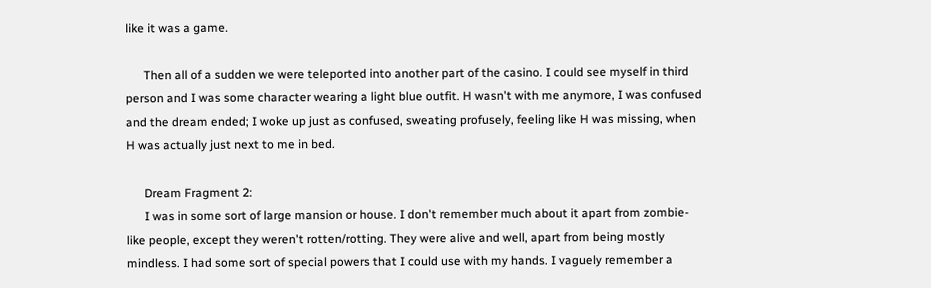like it was a game.

      Then all of a sudden we were teleported into another part of the casino. I could see myself in third person and I was some character wearing a light blue outfit. H wasn't with me anymore, I was confused and the dream ended; I woke up just as confused, sweating profusely, feeling like H was missing, when H was actually just next to me in bed.

      Dream Fragment 2:
      I was in some sort of large mansion or house. I don't remember much about it apart from zombie-like people, except they weren't rotten/rotting. They were alive and well, apart from being mostly mindless. I had some sort of special powers that I could use with my hands. I vaguely remember a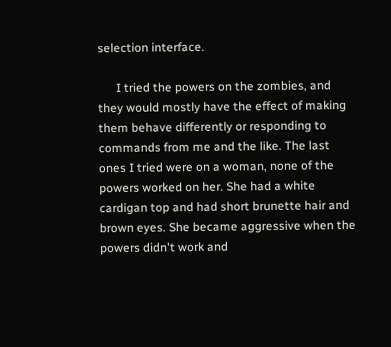selection interface.

      I tried the powers on the zombies, and they would mostly have the effect of making them behave differently or responding to commands from me and the like. The last ones I tried were on a woman, none of the powers worked on her. She had a white cardigan top and had short brunette hair and brown eyes. She became aggressive when the powers didn't work and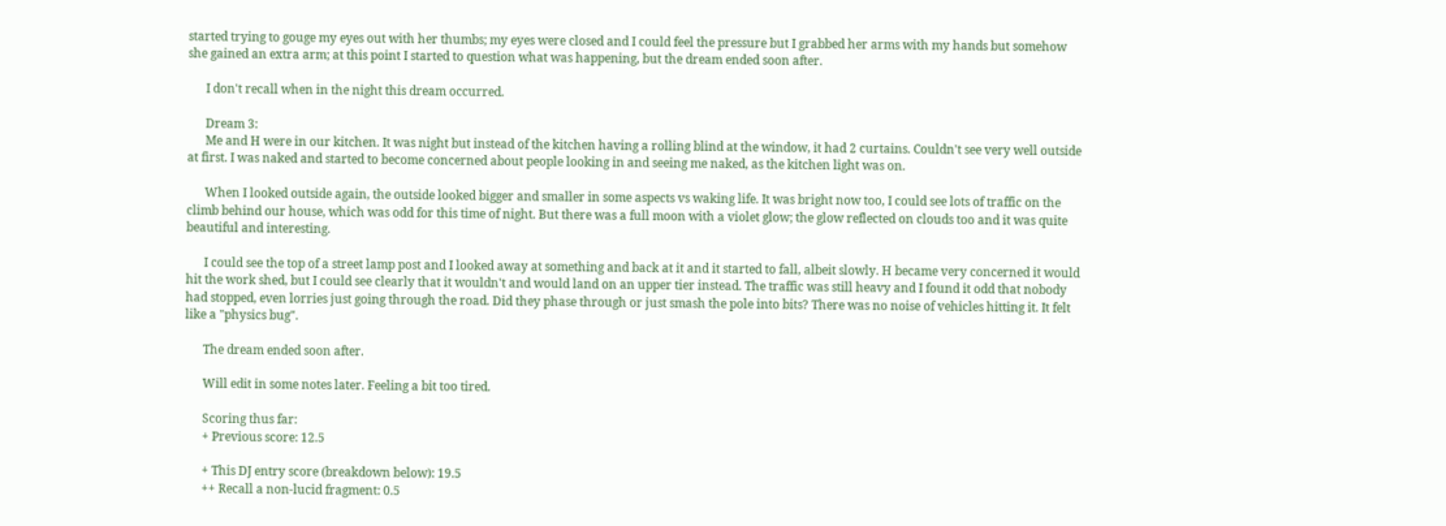started trying to gouge my eyes out with her thumbs; my eyes were closed and I could feel the pressure but I grabbed her arms with my hands but somehow she gained an extra arm; at this point I started to question what was happening, but the dream ended soon after.

      I don't recall when in the night this dream occurred.

      Dream 3:
      Me and H were in our kitchen. It was night but instead of the kitchen having a rolling blind at the window, it had 2 curtains. Couldn't see very well outside at first. I was naked and started to become concerned about people looking in and seeing me naked, as the kitchen light was on.

      When I looked outside again, the outside looked bigger and smaller in some aspects vs waking life. It was bright now too, I could see lots of traffic on the climb behind our house, which was odd for this time of night. But there was a full moon with a violet glow; the glow reflected on clouds too and it was quite beautiful and interesting.

      I could see the top of a street lamp post and I looked away at something and back at it and it started to fall, albeit slowly. H became very concerned it would hit the work shed, but I could see clearly that it wouldn't and would land on an upper tier instead. The traffic was still heavy and I found it odd that nobody had stopped, even lorries just going through the road. Did they phase through or just smash the pole into bits? There was no noise of vehicles hitting it. It felt like a "physics bug".

      The dream ended soon after.

      Will edit in some notes later. Feeling a bit too tired.

      Scoring thus far:
      + Previous score: 12.5

      + This DJ entry score (breakdown below): 19.5
      ++ Recall a non-lucid fragment: 0.5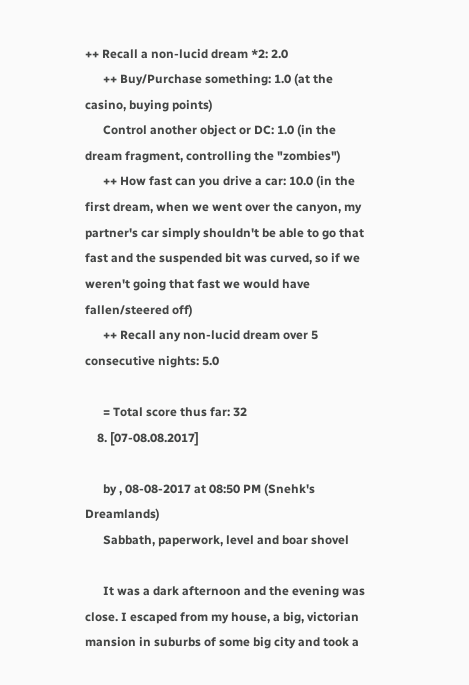++ Recall a non-lucid dream *2: 2.0
      ++ Buy/Purchase something: 1.0 (at the casino, buying points)
      Control another object or DC: 1.0 (in the dream fragment, controlling the "zombies")
      ++ How fast can you drive a car: 10.0 (in the first dream, when we went over the canyon, my partner's car simply shouldn't be able to go that fast and the suspended bit was curved, so if we weren't going that fast we would have fallen/steered off)
      ++ Recall any non-lucid dream over 5 consecutive nights: 5.0

      = Total score thus far: 32
    8. [07-08.08.2017]

      by , 08-08-2017 at 08:50 PM (Snehk's Dreamlands)
      Sabbath, paperwork, level and boar shovel

      It was a dark afternoon and the evening was close. I escaped from my house, a big, victorian mansion in suburbs of some big city and took a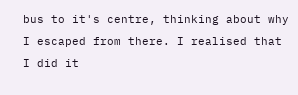bus to it's centre, thinking about why I escaped from there. I realised that I did it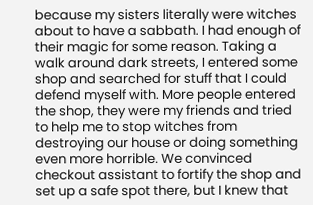because my sisters literally were witches about to have a sabbath. I had enough of their magic for some reason. Taking a walk around dark streets, I entered some shop and searched for stuff that I could defend myself with. More people entered the shop, they were my friends and tried to help me to stop witches from destroying our house or doing something even more horrible. We convinced checkout assistant to fortify the shop and set up a safe spot there, but I knew that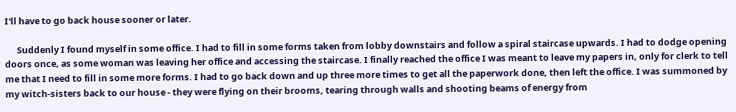I'll have to go back house sooner or later.

      Suddenly I found myself in some office. I had to fill in some forms taken from lobby downstairs and follow a spiral staircase upwards. I had to dodge opening doors once, as some woman was leaving her office and accessing the staircase. I finally reached the office I was meant to leave my papers in, only for clerk to tell me that I need to fill in some more forms. I had to go back down and up three more times to get all the paperwork done, then left the office. I was summoned by my witch-sisters back to our house - they were flying on their brooms, tearing through walls and shooting beams of energy from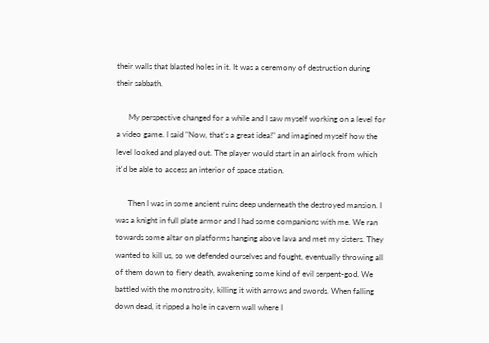their walls that blasted holes in it. It was a ceremony of destruction during their sabbath.

      My perspective changed for a while and I saw myself working on a level for a video game. I said "Now, that's a great idea!" and imagined myself how the level looked and played out. The player would start in an airlock from which it'd be able to access an interior of space station.

      Then I was in some ancient ruins deep underneath the destroyed mansion. I was a knight in full plate armor and I had some companions with me. We ran towards some altar on platforms hanging above lava and met my sisters. They wanted to kill us, so we defended ourselves and fought, eventually throwing all of them down to fiery death, awakening some kind of evil serpent-god. We battled with the monstrosity, killing it with arrows and swords. When falling down dead, it ripped a hole in cavern wall where I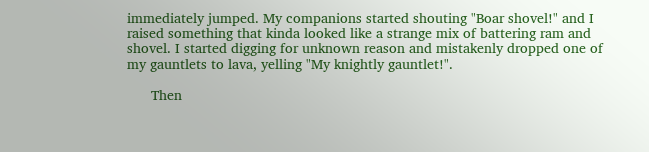immediately jumped. My companions started shouting "Boar shovel!" and I raised something that kinda looked like a strange mix of battering ram and shovel. I started digging for unknown reason and mistakenly dropped one of my gauntlets to lava, yelling "My knightly gauntlet!".

      Then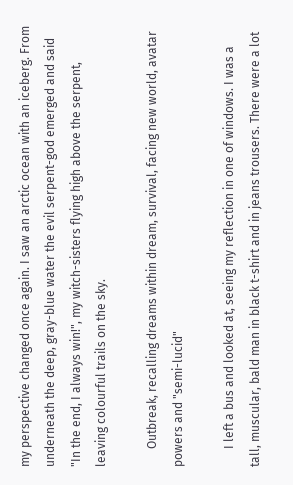my perspective changed once again. I saw an arctic ocean with an iceberg. From underneath the deep, gray-blue water the evil serpent-god emerged and said "In the end, I always win!", my witch-sisters flying high above the serpent, leaving colourful trails on the sky.

      Outbreak, recalling dreams within dream, survival, facing new world, avatar powers and "semi-lucid"

      I left a bus and looked at, seeing my reflection in one of windows. I was a tall, muscular, bald man in black t-shirt and in jeans trousers. There were a lot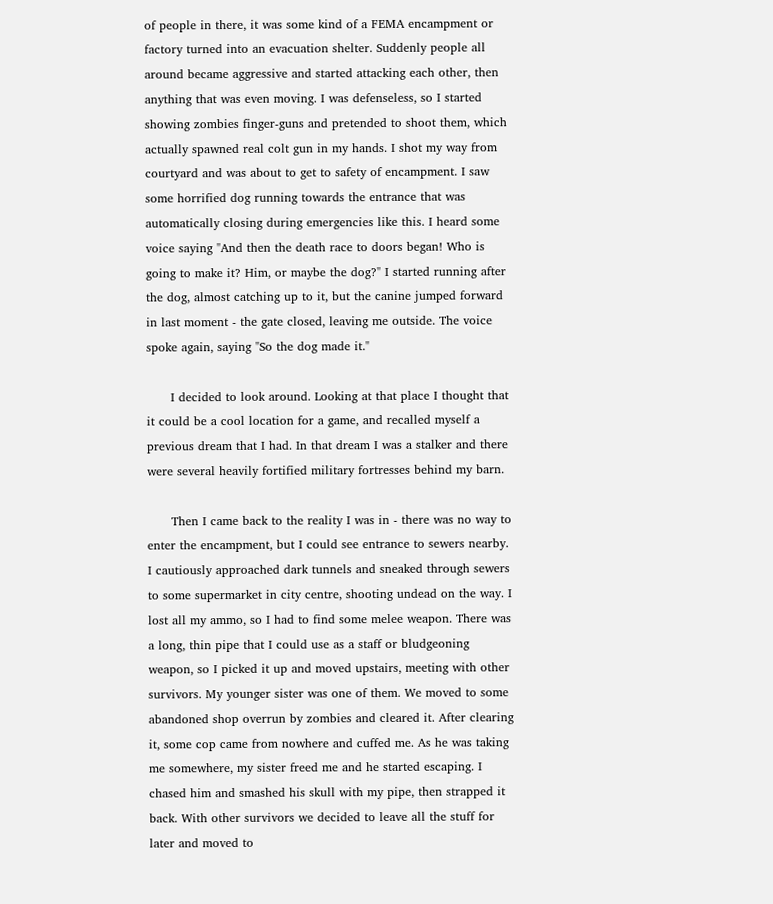of people in there, it was some kind of a FEMA encampment or factory turned into an evacuation shelter. Suddenly people all around became aggressive and started attacking each other, then anything that was even moving. I was defenseless, so I started showing zombies finger-guns and pretended to shoot them, which actually spawned real colt gun in my hands. I shot my way from courtyard and was about to get to safety of encampment. I saw some horrified dog running towards the entrance that was automatically closing during emergencies like this. I heard some voice saying "And then the death race to doors began! Who is going to make it? Him, or maybe the dog?" I started running after the dog, almost catching up to it, but the canine jumped forward in last moment - the gate closed, leaving me outside. The voice spoke again, saying "So the dog made it."

      I decided to look around. Looking at that place I thought that it could be a cool location for a game, and recalled myself a previous dream that I had. In that dream I was a stalker and there were several heavily fortified military fortresses behind my barn.

      Then I came back to the reality I was in - there was no way to enter the encampment, but I could see entrance to sewers nearby. I cautiously approached dark tunnels and sneaked through sewers to some supermarket in city centre, shooting undead on the way. I lost all my ammo, so I had to find some melee weapon. There was a long, thin pipe that I could use as a staff or bludgeoning weapon, so I picked it up and moved upstairs, meeting with other survivors. My younger sister was one of them. We moved to some abandoned shop overrun by zombies and cleared it. After clearing it, some cop came from nowhere and cuffed me. As he was taking me somewhere, my sister freed me and he started escaping. I chased him and smashed his skull with my pipe, then strapped it back. With other survivors we decided to leave all the stuff for later and moved to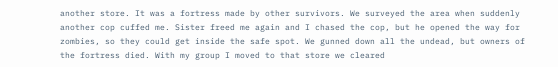another store. It was a fortress made by other survivors. We surveyed the area when suddenly another cop cuffed me. Sister freed me again and I chased the cop, but he opened the way for zombies, so they could get inside the safe spot. We gunned down all the undead, but owners of the fortress died. With my group I moved to that store we cleared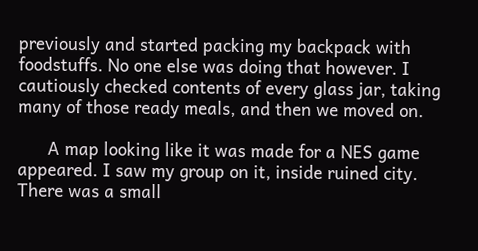previously and started packing my backpack with foodstuffs. No one else was doing that however. I cautiously checked contents of every glass jar, taking many of those ready meals, and then we moved on.

      A map looking like it was made for a NES game appeared. I saw my group on it, inside ruined city. There was a small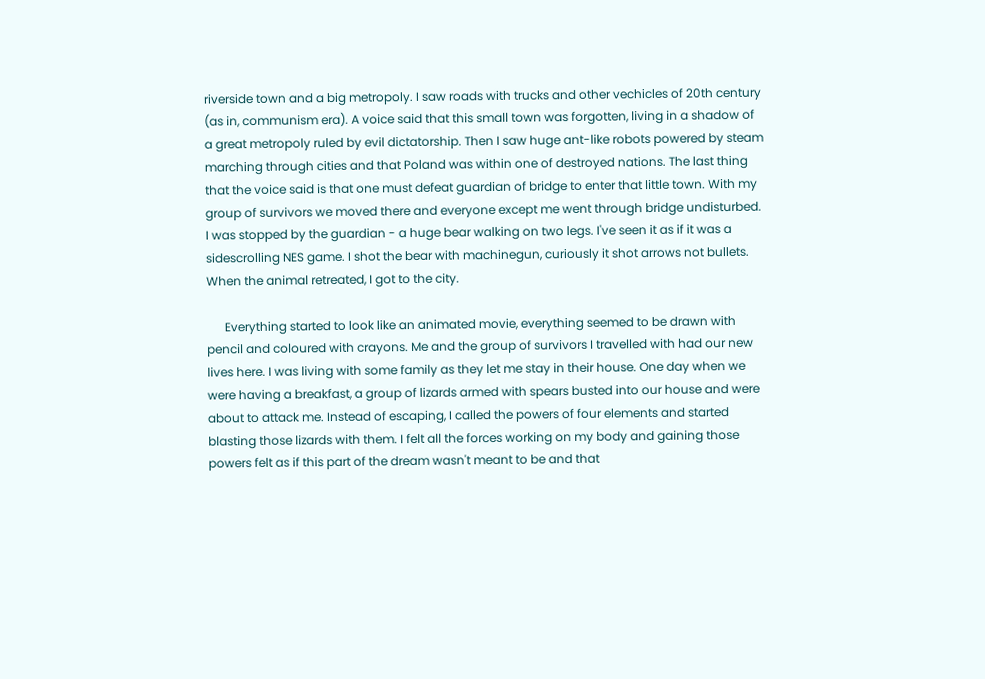riverside town and a big metropoly. I saw roads with trucks and other vechicles of 20th century (as in, communism era). A voice said that this small town was forgotten, living in a shadow of a great metropoly ruled by evil dictatorship. Then I saw huge ant-like robots powered by steam marching through cities and that Poland was within one of destroyed nations. The last thing that the voice said is that one must defeat guardian of bridge to enter that little town. With my group of survivors we moved there and everyone except me went through bridge undisturbed. I was stopped by the guardian - a huge bear walking on two legs. I've seen it as if it was a sidescrolling NES game. I shot the bear with machinegun, curiously it shot arrows not bullets. When the animal retreated, I got to the city.

      Everything started to look like an animated movie, everything seemed to be drawn with pencil and coloured with crayons. Me and the group of survivors I travelled with had our new lives here. I was living with some family as they let me stay in their house. One day when we were having a breakfast, a group of lizards armed with spears busted into our house and were about to attack me. Instead of escaping, I called the powers of four elements and started blasting those lizards with them. I felt all the forces working on my body and gaining those powers felt as if this part of the dream wasn't meant to be and that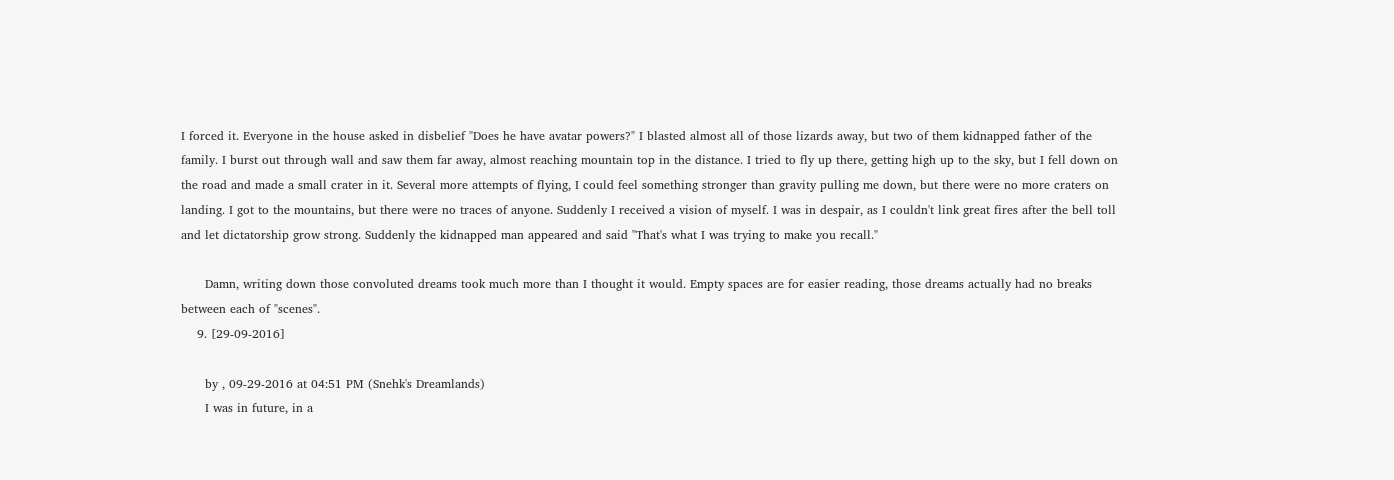I forced it. Everyone in the house asked in disbelief "Does he have avatar powers?" I blasted almost all of those lizards away, but two of them kidnapped father of the family. I burst out through wall and saw them far away, almost reaching mountain top in the distance. I tried to fly up there, getting high up to the sky, but I fell down on the road and made a small crater in it. Several more attempts of flying, I could feel something stronger than gravity pulling me down, but there were no more craters on landing. I got to the mountains, but there were no traces of anyone. Suddenly I received a vision of myself. I was in despair, as I couldn't link great fires after the bell toll and let dictatorship grow strong. Suddenly the kidnapped man appeared and said "That's what I was trying to make you recall."

      Damn, writing down those convoluted dreams took much more than I thought it would. Empty spaces are for easier reading, those dreams actually had no breaks between each of "scenes".
    9. [29-09-2016]

      by , 09-29-2016 at 04:51 PM (Snehk's Dreamlands)
      I was in future, in a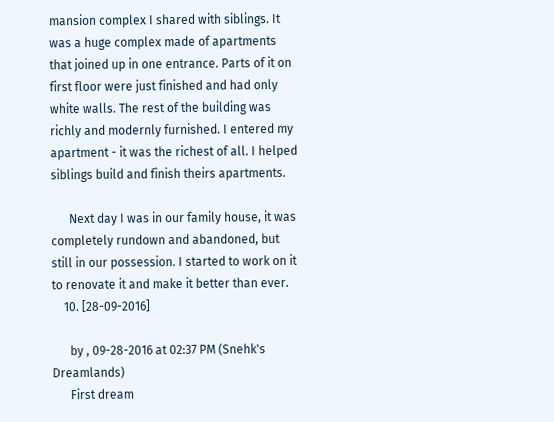mansion complex I shared with siblings. It was a huge complex made of apartments that joined up in one entrance. Parts of it on first floor were just finished and had only white walls. The rest of the building was richly and modernly furnished. I entered my apartment - it was the richest of all. I helped siblings build and finish theirs apartments.

      Next day I was in our family house, it was completely rundown and abandoned, but still in our possession. I started to work on it to renovate it and make it better than ever.
    10. [28-09-2016]

      by , 09-28-2016 at 02:37 PM (Snehk's Dreamlands)
      First dream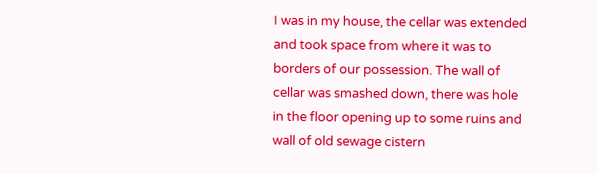I was in my house, the cellar was extended and took space from where it was to borders of our possession. The wall of cellar was smashed down, there was hole in the floor opening up to some ruins and wall of old sewage cistern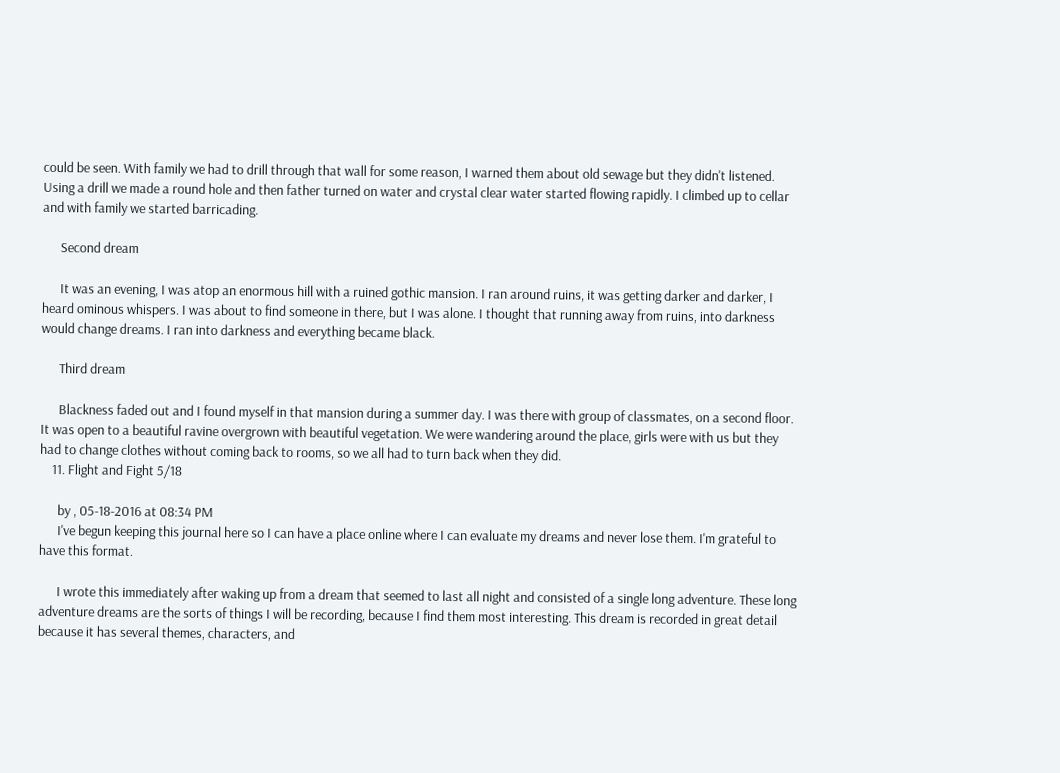could be seen. With family we had to drill through that wall for some reason, I warned them about old sewage but they didn't listened. Using a drill we made a round hole and then father turned on water and crystal clear water started flowing rapidly. I climbed up to cellar and with family we started barricading.

      Second dream

      It was an evening, I was atop an enormous hill with a ruined gothic mansion. I ran around ruins, it was getting darker and darker, I heard ominous whispers. I was about to find someone in there, but I was alone. I thought that running away from ruins, into darkness would change dreams. I ran into darkness and everything became black.

      Third dream

      Blackness faded out and I found myself in that mansion during a summer day. I was there with group of classmates, on a second floor. It was open to a beautiful ravine overgrown with beautiful vegetation. We were wandering around the place, girls were with us but they had to change clothes without coming back to rooms, so we all had to turn back when they did.
    11. Flight and Fight 5/18

      by , 05-18-2016 at 08:34 PM
      I've begun keeping this journal here so I can have a place online where I can evaluate my dreams and never lose them. I'm grateful to have this format.

      I wrote this immediately after waking up from a dream that seemed to last all night and consisted of a single long adventure. These long adventure dreams are the sorts of things I will be recording, because I find them most interesting. This dream is recorded in great detail because it has several themes, characters, and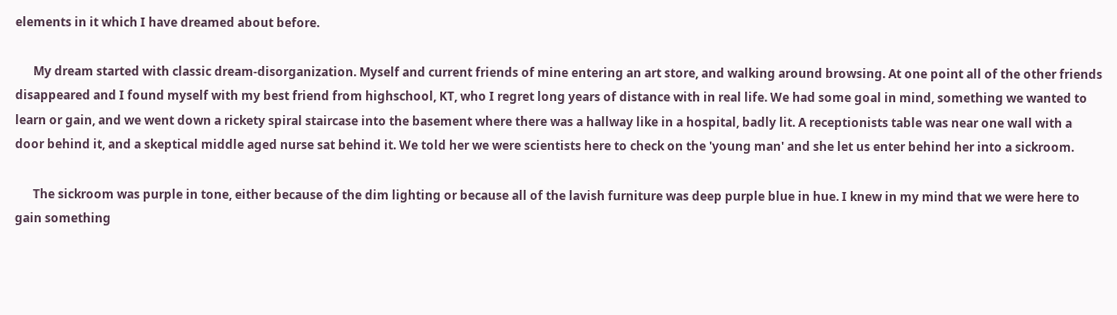elements in it which I have dreamed about before.

      My dream started with classic dream-disorganization. Myself and current friends of mine entering an art store, and walking around browsing. At one point all of the other friends disappeared and I found myself with my best friend from highschool, KT, who I regret long years of distance with in real life. We had some goal in mind, something we wanted to learn or gain, and we went down a rickety spiral staircase into the basement where there was a hallway like in a hospital, badly lit. A receptionists table was near one wall with a door behind it, and a skeptical middle aged nurse sat behind it. We told her we were scientists here to check on the 'young man' and she let us enter behind her into a sickroom.

      The sickroom was purple in tone, either because of the dim lighting or because all of the lavish furniture was deep purple blue in hue. I knew in my mind that we were here to gain something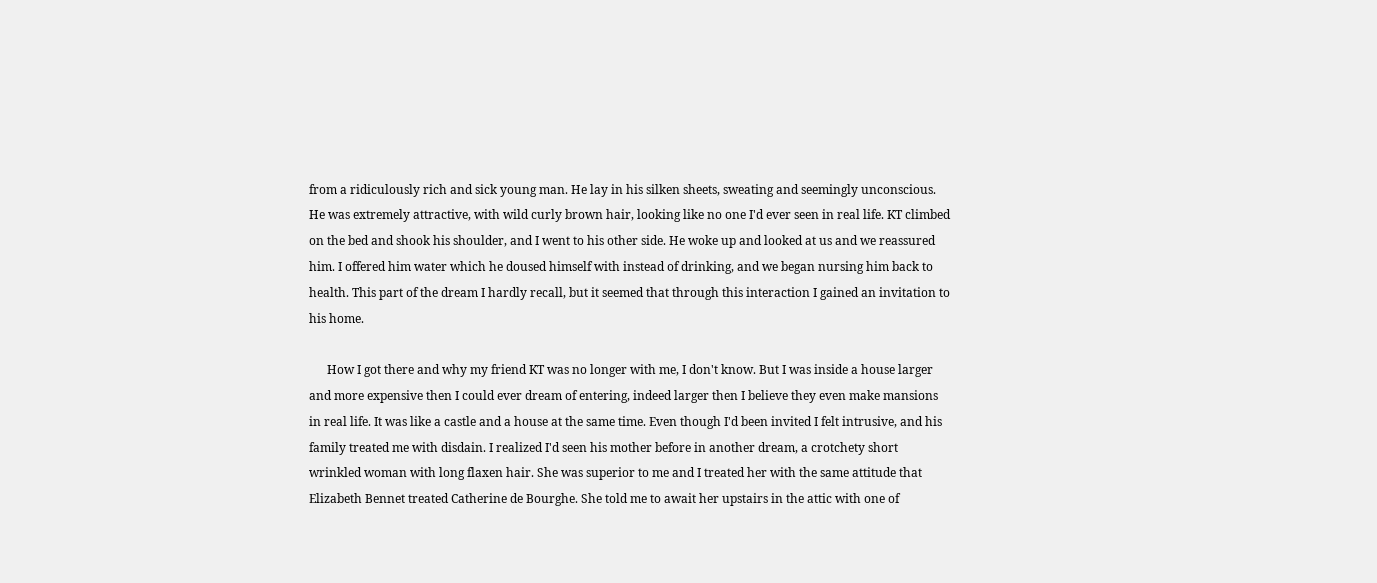from a ridiculously rich and sick young man. He lay in his silken sheets, sweating and seemingly unconscious. He was extremely attractive, with wild curly brown hair, looking like no one I'd ever seen in real life. KT climbed on the bed and shook his shoulder, and I went to his other side. He woke up and looked at us and we reassured him. I offered him water which he doused himself with instead of drinking, and we began nursing him back to health. This part of the dream I hardly recall, but it seemed that through this interaction I gained an invitation to his home.

      How I got there and why my friend KT was no longer with me, I don't know. But I was inside a house larger and more expensive then I could ever dream of entering, indeed larger then I believe they even make mansions in real life. It was like a castle and a house at the same time. Even though I'd been invited I felt intrusive, and his family treated me with disdain. I realized I'd seen his mother before in another dream, a crotchety short wrinkled woman with long flaxen hair. She was superior to me and I treated her with the same attitude that Elizabeth Bennet treated Catherine de Bourghe. She told me to await her upstairs in the attic with one of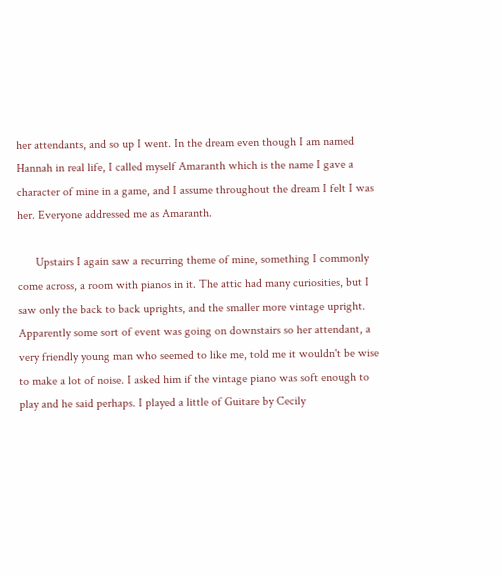her attendants, and so up I went. In the dream even though I am named Hannah in real life, I called myself Amaranth which is the name I gave a character of mine in a game, and I assume throughout the dream I felt I was her. Everyone addressed me as Amaranth.

      Upstairs I again saw a recurring theme of mine, something I commonly come across, a room with pianos in it. The attic had many curiosities, but I saw only the back to back uprights, and the smaller more vintage upright. Apparently some sort of event was going on downstairs so her attendant, a very friendly young man who seemed to like me, told me it wouldn't be wise to make a lot of noise. I asked him if the vintage piano was soft enough to play and he said perhaps. I played a little of Guitare by Cecily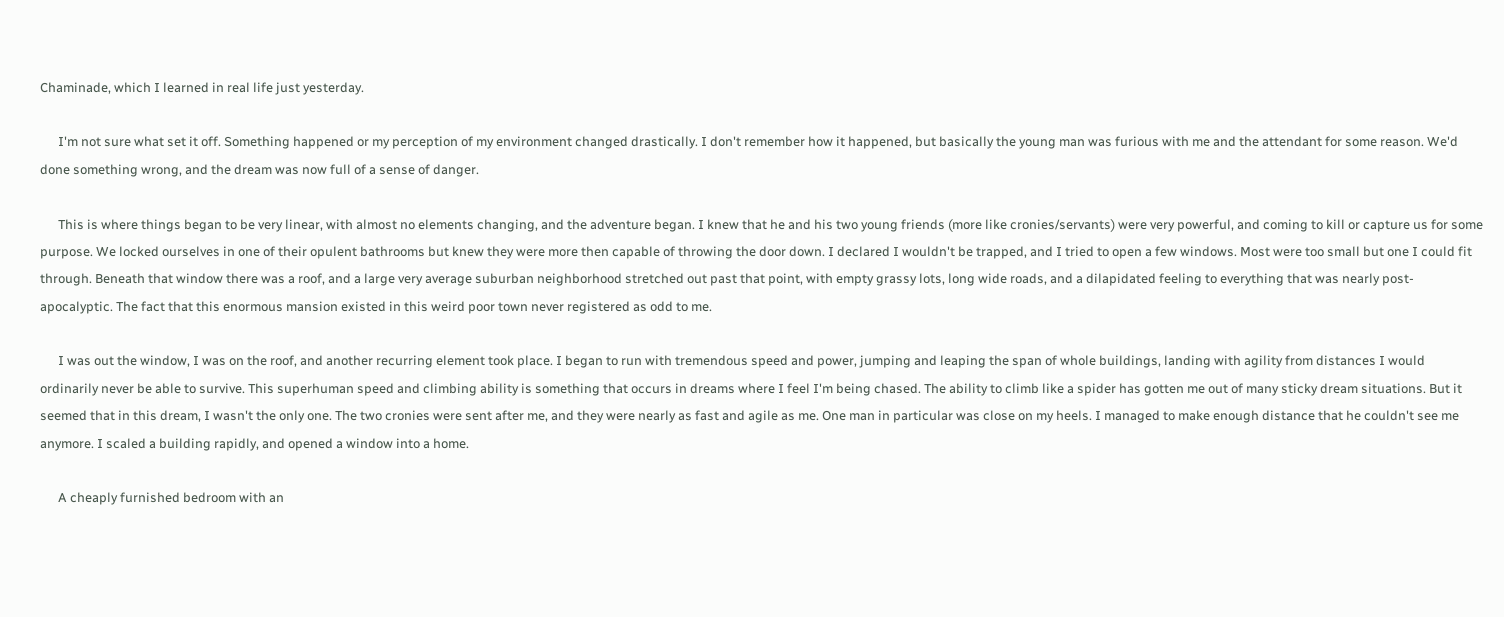Chaminade, which I learned in real life just yesterday.

      I'm not sure what set it off. Something happened or my perception of my environment changed drastically. I don't remember how it happened, but basically the young man was furious with me and the attendant for some reason. We'd done something wrong, and the dream was now full of a sense of danger.

      This is where things began to be very linear, with almost no elements changing, and the adventure began. I knew that he and his two young friends (more like cronies/servants) were very powerful, and coming to kill or capture us for some purpose. We locked ourselves in one of their opulent bathrooms but knew they were more then capable of throwing the door down. I declared I wouldn't be trapped, and I tried to open a few windows. Most were too small but one I could fit through. Beneath that window there was a roof, and a large very average suburban neighborhood stretched out past that point, with empty grassy lots, long wide roads, and a dilapidated feeling to everything that was nearly post-apocalyptic. The fact that this enormous mansion existed in this weird poor town never registered as odd to me.

      I was out the window, I was on the roof, and another recurring element took place. I began to run with tremendous speed and power, jumping and leaping the span of whole buildings, landing with agility from distances I would ordinarily never be able to survive. This superhuman speed and climbing ability is something that occurs in dreams where I feel I'm being chased. The ability to climb like a spider has gotten me out of many sticky dream situations. But it seemed that in this dream, I wasn't the only one. The two cronies were sent after me, and they were nearly as fast and agile as me. One man in particular was close on my heels. I managed to make enough distance that he couldn't see me anymore. I scaled a building rapidly, and opened a window into a home.

      A cheaply furnished bedroom with an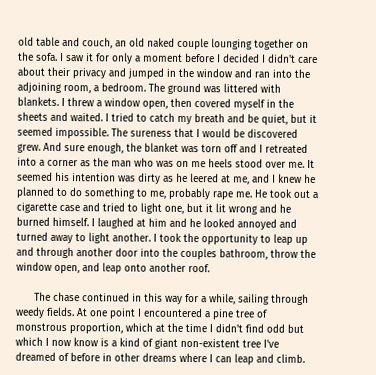old table and couch, an old naked couple lounging together on the sofa. I saw it for only a moment before I decided I didn't care about their privacy and jumped in the window and ran into the adjoining room, a bedroom. The ground was littered with blankets. I threw a window open, then covered myself in the sheets and waited. I tried to catch my breath and be quiet, but it seemed impossible. The sureness that I would be discovered grew. And sure enough, the blanket was torn off and I retreated into a corner as the man who was on me heels stood over me. It seemed his intention was dirty as he leered at me, and I knew he planned to do something to me, probably rape me. He took out a cigarette case and tried to light one, but it lit wrong and he burned himself. I laughed at him and he looked annoyed and turned away to light another. I took the opportunity to leap up and through another door into the couples bathroom, throw the window open, and leap onto another roof.

      The chase continued in this way for a while, sailing through weedy fields. At one point I encountered a pine tree of monstrous proportion, which at the time I didn't find odd but which I now know is a kind of giant non-existent tree I've dreamed of before in other dreams where I can leap and climb.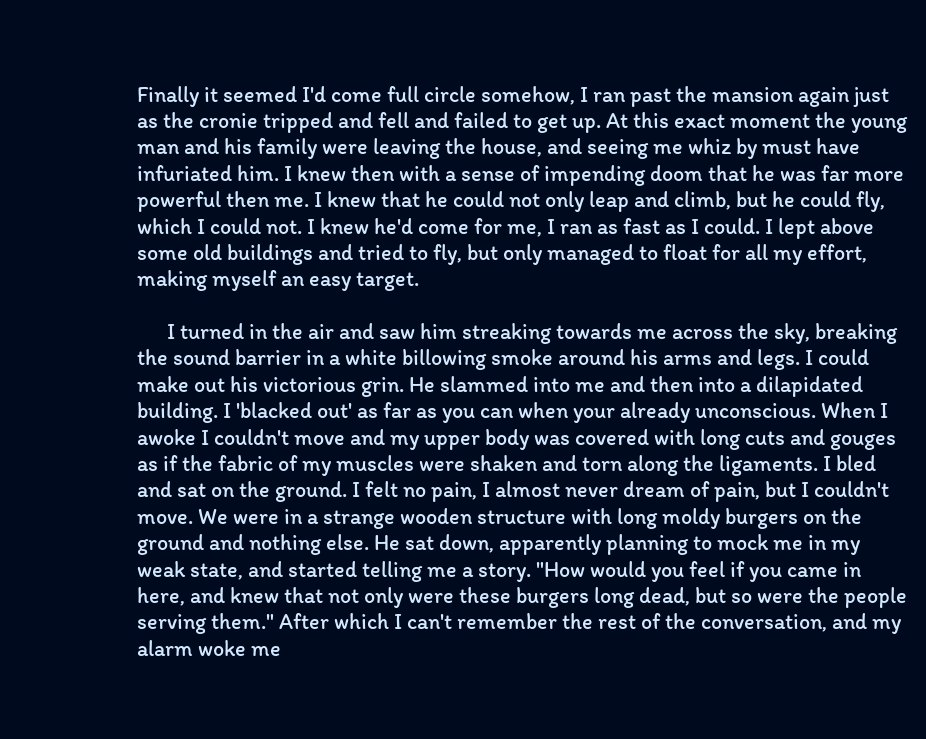Finally it seemed I'd come full circle somehow, I ran past the mansion again just as the cronie tripped and fell and failed to get up. At this exact moment the young man and his family were leaving the house, and seeing me whiz by must have infuriated him. I knew then with a sense of impending doom that he was far more powerful then me. I knew that he could not only leap and climb, but he could fly, which I could not. I knew he'd come for me, I ran as fast as I could. I lept above some old buildings and tried to fly, but only managed to float for all my effort, making myself an easy target.

      I turned in the air and saw him streaking towards me across the sky, breaking the sound barrier in a white billowing smoke around his arms and legs. I could make out his victorious grin. He slammed into me and then into a dilapidated building. I 'blacked out' as far as you can when your already unconscious. When I awoke I couldn't move and my upper body was covered with long cuts and gouges as if the fabric of my muscles were shaken and torn along the ligaments. I bled and sat on the ground. I felt no pain, I almost never dream of pain, but I couldn't move. We were in a strange wooden structure with long moldy burgers on the ground and nothing else. He sat down, apparently planning to mock me in my weak state, and started telling me a story. "How would you feel if you came in here, and knew that not only were these burgers long dead, but so were the people serving them." After which I can't remember the rest of the conversation, and my alarm woke me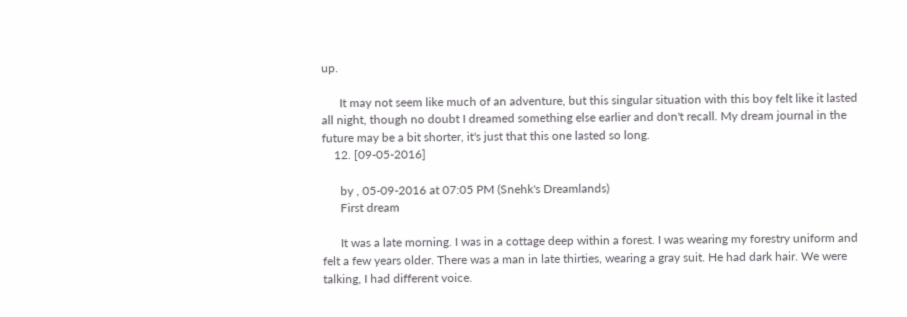up.

      It may not seem like much of an adventure, but this singular situation with this boy felt like it lasted all night, though no doubt I dreamed something else earlier and don't recall. My dream journal in the future may be a bit shorter, it's just that this one lasted so long.
    12. [09-05-2016]

      by , 05-09-2016 at 07:05 PM (Snehk's Dreamlands)
      First dream

      It was a late morning. I was in a cottage deep within a forest. I was wearing my forestry uniform and felt a few years older. There was a man in late thirties, wearing a gray suit. He had dark hair. We were talking, I had different voice.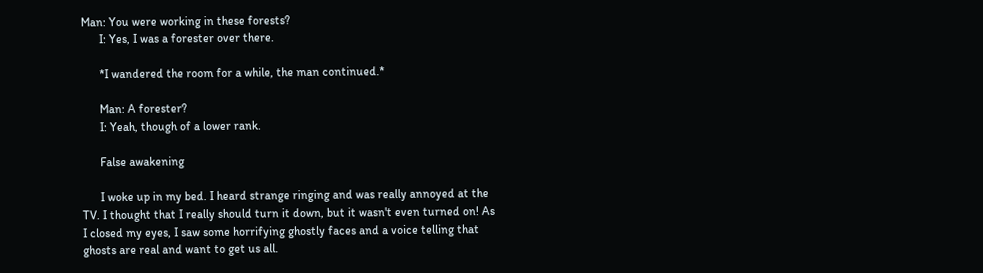Man: You were working in these forests?
      I: Yes, I was a forester over there.

      *I wandered the room for a while, the man continued.*

      Man: A forester?
      I: Yeah, though of a lower rank.

      False awakening

      I woke up in my bed. I heard strange ringing and was really annoyed at the TV. I thought that I really should turn it down, but it wasn't even turned on! As I closed my eyes, I saw some horrifying ghostly faces and a voice telling that ghosts are real and want to get us all.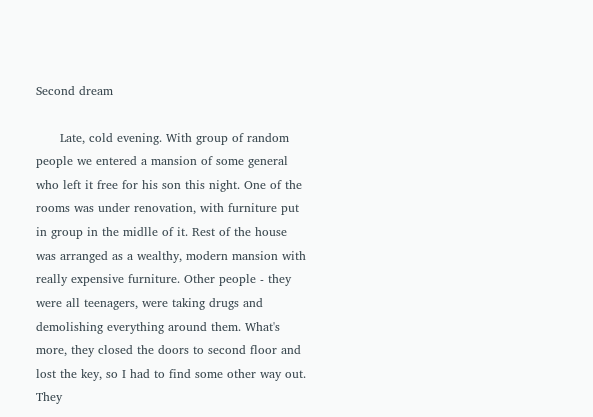Second dream

      Late, cold evening. With group of random people we entered a mansion of some general who left it free for his son this night. One of the rooms was under renovation, with furniture put in group in the midlle of it. Rest of the house was arranged as a wealthy, modern mansion with really expensive furniture. Other people - they were all teenagers, were taking drugs and demolishing everything around them. What's more, they closed the doors to second floor and lost the key, so I had to find some other way out. They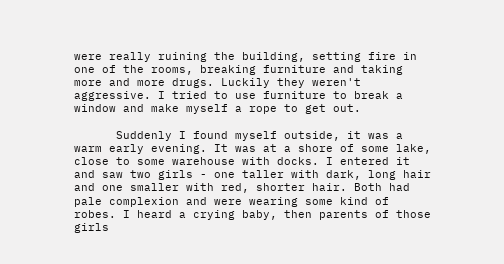were really ruining the building, setting fire in one of the rooms, breaking furniture and taking more and more drugs. Luckily they weren't aggressive. I tried to use furniture to break a window and make myself a rope to get out.

      Suddenly I found myself outside, it was a warm early evening. It was at a shore of some lake, close to some warehouse with docks. I entered it and saw two girls - one taller with dark, long hair and one smaller with red, shorter hair. Both had pale complexion and were wearing some kind of robes. I heard a crying baby, then parents of those girls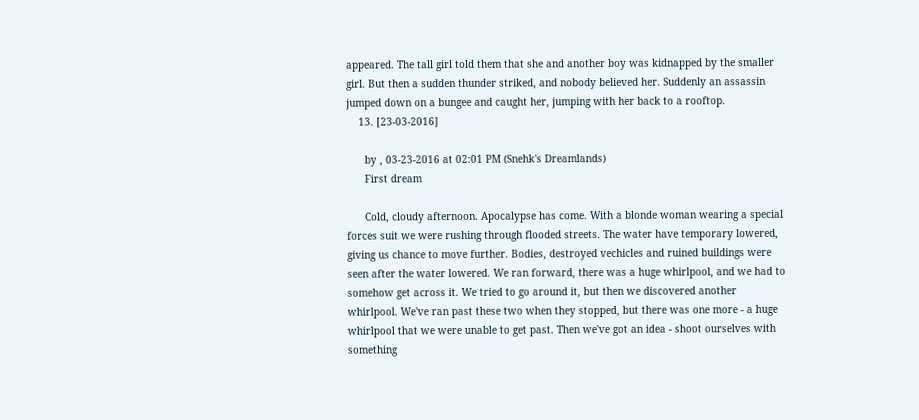appeared. The tall girl told them that she and another boy was kidnapped by the smaller girl. But then a sudden thunder striked, and nobody believed her. Suddenly an assassin jumped down on a bungee and caught her, jumping with her back to a rooftop.
    13. [23-03-2016]

      by , 03-23-2016 at 02:01 PM (Snehk's Dreamlands)
      First dream

      Cold, cloudy afternoon. Apocalypse has come. With a blonde woman wearing a special forces suit we were rushing through flooded streets. The water have temporary lowered, giving us chance to move further. Bodies, destroyed vechicles and ruined buildings were seen after the water lowered. We ran forward, there was a huge whirlpool, and we had to somehow get across it. We tried to go around it, but then we discovered another whirlpool. We've ran past these two when they stopped, but there was one more - a huge whirlpool that we were unable to get past. Then we've got an idea - shoot ourselves with something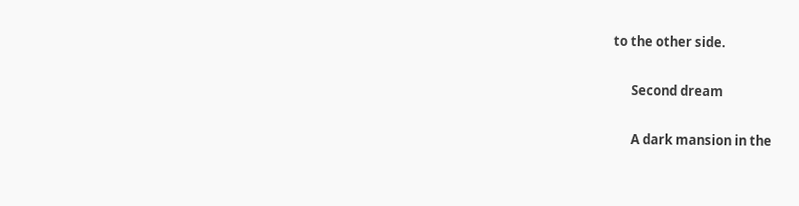to the other side.

      Second dream

      A dark mansion in the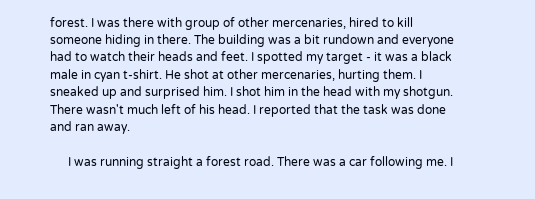forest. I was there with group of other mercenaries, hired to kill someone hiding in there. The building was a bit rundown and everyone had to watch their heads and feet. I spotted my target - it was a black male in cyan t-shirt. He shot at other mercenaries, hurting them. I sneaked up and surprised him. I shot him in the head with my shotgun. There wasn't much left of his head. I reported that the task was done and ran away.

      I was running straight a forest road. There was a car following me. I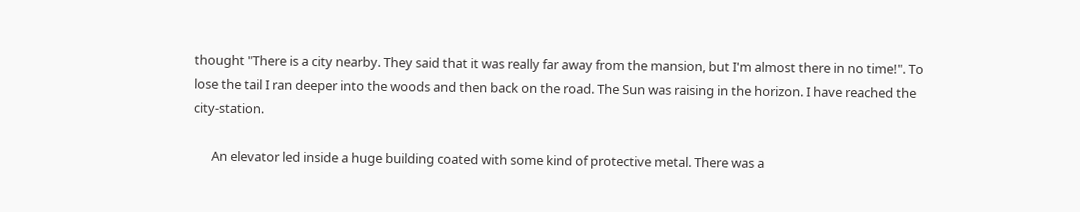thought "There is a city nearby. They said that it was really far away from the mansion, but I'm almost there in no time!". To lose the tail I ran deeper into the woods and then back on the road. The Sun was raising in the horizon. I have reached the city-station.

      An elevator led inside a huge building coated with some kind of protective metal. There was a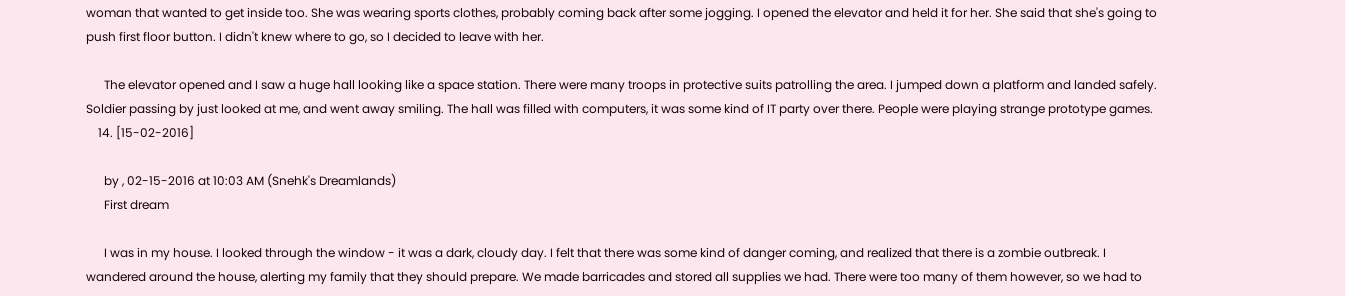woman that wanted to get inside too. She was wearing sports clothes, probably coming back after some jogging. I opened the elevator and held it for her. She said that she's going to push first floor button. I didn't knew where to go, so I decided to leave with her.

      The elevator opened and I saw a huge hall looking like a space station. There were many troops in protective suits patrolling the area. I jumped down a platform and landed safely. Soldier passing by just looked at me, and went away smiling. The hall was filled with computers, it was some kind of IT party over there. People were playing strange prototype games.
    14. [15-02-2016]

      by , 02-15-2016 at 10:03 AM (Snehk's Dreamlands)
      First dream

      I was in my house. I looked through the window - it was a dark, cloudy day. I felt that there was some kind of danger coming, and realized that there is a zombie outbreak. I wandered around the house, alerting my family that they should prepare. We made barricades and stored all supplies we had. There were too many of them however, so we had to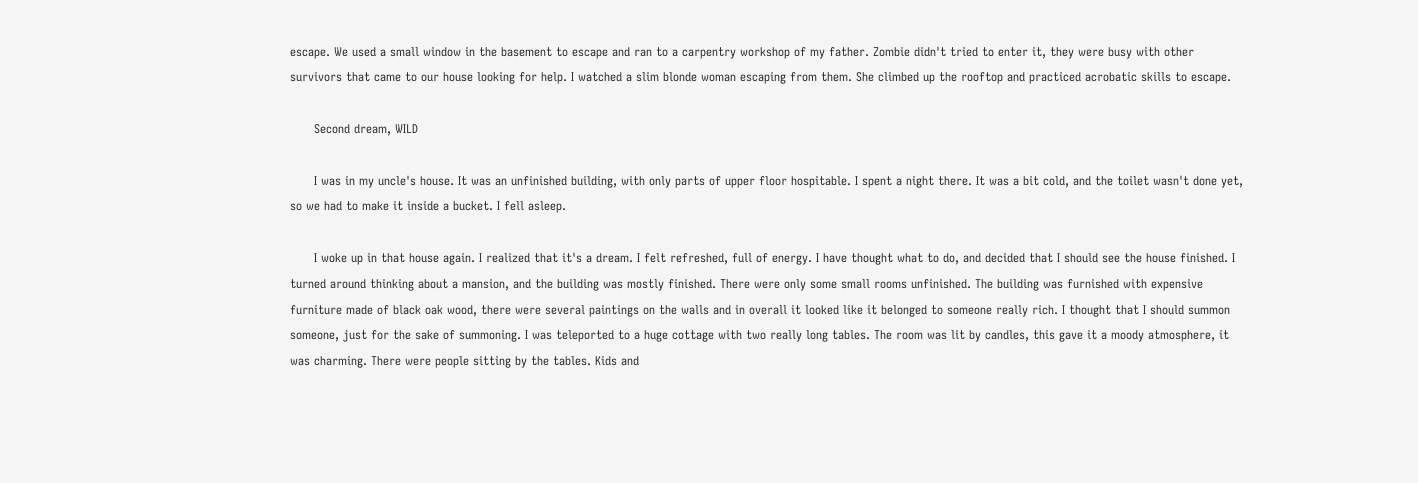escape. We used a small window in the basement to escape and ran to a carpentry workshop of my father. Zombie didn't tried to enter it, they were busy with other survivors that came to our house looking for help. I watched a slim blonde woman escaping from them. She climbed up the rooftop and practiced acrobatic skills to escape.

      Second dream, WILD

      I was in my uncle's house. It was an unfinished building, with only parts of upper floor hospitable. I spent a night there. It was a bit cold, and the toilet wasn't done yet, so we had to make it inside a bucket. I fell asleep.

      I woke up in that house again. I realized that it's a dream. I felt refreshed, full of energy. I have thought what to do, and decided that I should see the house finished. I turned around thinking about a mansion, and the building was mostly finished. There were only some small rooms unfinished. The building was furnished with expensive furniture made of black oak wood, there were several paintings on the walls and in overall it looked like it belonged to someone really rich. I thought that I should summon someone, just for the sake of summoning. I was teleported to a huge cottage with two really long tables. The room was lit by candles, this gave it a moody atmosphere, it was charming. There were people sitting by the tables. Kids and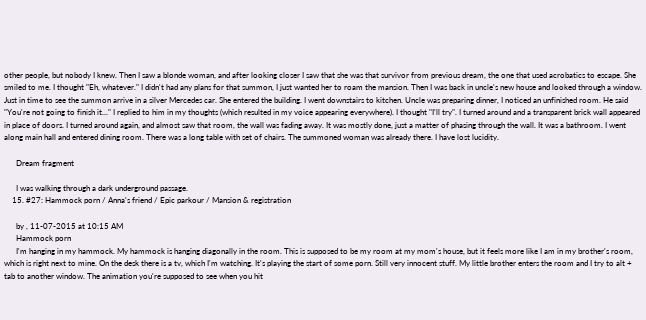other people, but nobody I knew. Then I saw a blonde woman, and after looking closer I saw that she was that survivor from previous dream, the one that used acrobatics to escape. She smiled to me. I thought "Eh, whatever." I didn't had any plans for that summon, I just wanted her to roam the mansion. Then I was back in uncle's new house and looked through a window. Just in time to see the summon arrive in a silver Mercedes car. She entered the building. I went downstairs to kitchen. Uncle was preparing dinner, I noticed an unfinished room. He said "You're not going to finish it..." I replied to him in my thoughts (which resulted in my voice appearing everywhere). I thought "I'll try". I turned around and a transparent brick wall appeared in place of doors. I turned around again, and almost saw that room, the wall was fading away. It was mostly done, just a matter of phasing through the wall. It was a bathroom. I went along main hall and entered dining room. There was a long table with set of chairs. The summoned woman was already there. I have lost lucidity.

      Dream fragment

      I was walking through a dark underground passage.
    15. #27: Hammock porn / Anna's friend / Epic parkour / Mansion & registration

      by , 11-07-2015 at 10:15 AM
      Hammock porn
      I'm hanging in my hammock. My hammock is hanging diagonally in the room. This is supposed to be my room at my mom's house, but it feels more like I am in my brother's room, which is right next to mine. On the desk there is a tv, which I'm watching. It's playing the start of some porn. Still very innocent stuff. My little brother enters the room and I try to alt + tab to another window. The animation you're supposed to see when you hit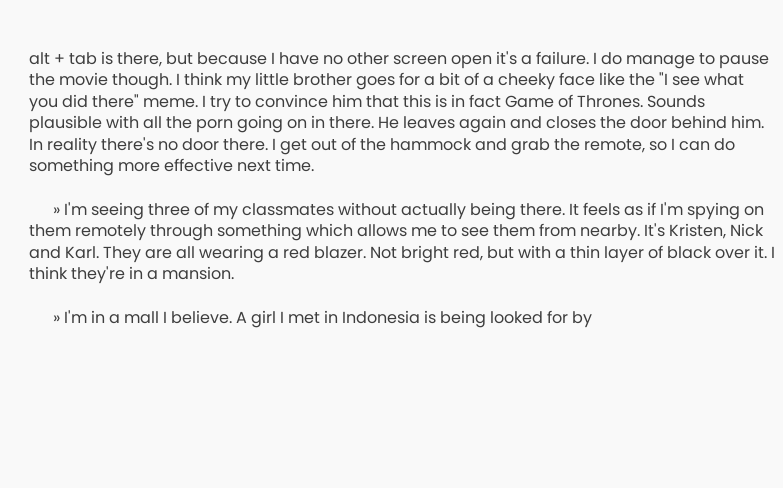alt + tab is there, but because I have no other screen open it's a failure. I do manage to pause the movie though. I think my little brother goes for a bit of a cheeky face like the "I see what you did there" meme. I try to convince him that this is in fact Game of Thrones. Sounds plausible with all the porn going on in there. He leaves again and closes the door behind him. In reality there's no door there. I get out of the hammock and grab the remote, so I can do something more effective next time.

      » I'm seeing three of my classmates without actually being there. It feels as if I'm spying on them remotely through something which allows me to see them from nearby. It's Kristen, Nick and Karl. They are all wearing a red blazer. Not bright red, but with a thin layer of black over it. I think they're in a mansion.

      » I'm in a mall I believe. A girl I met in Indonesia is being looked for by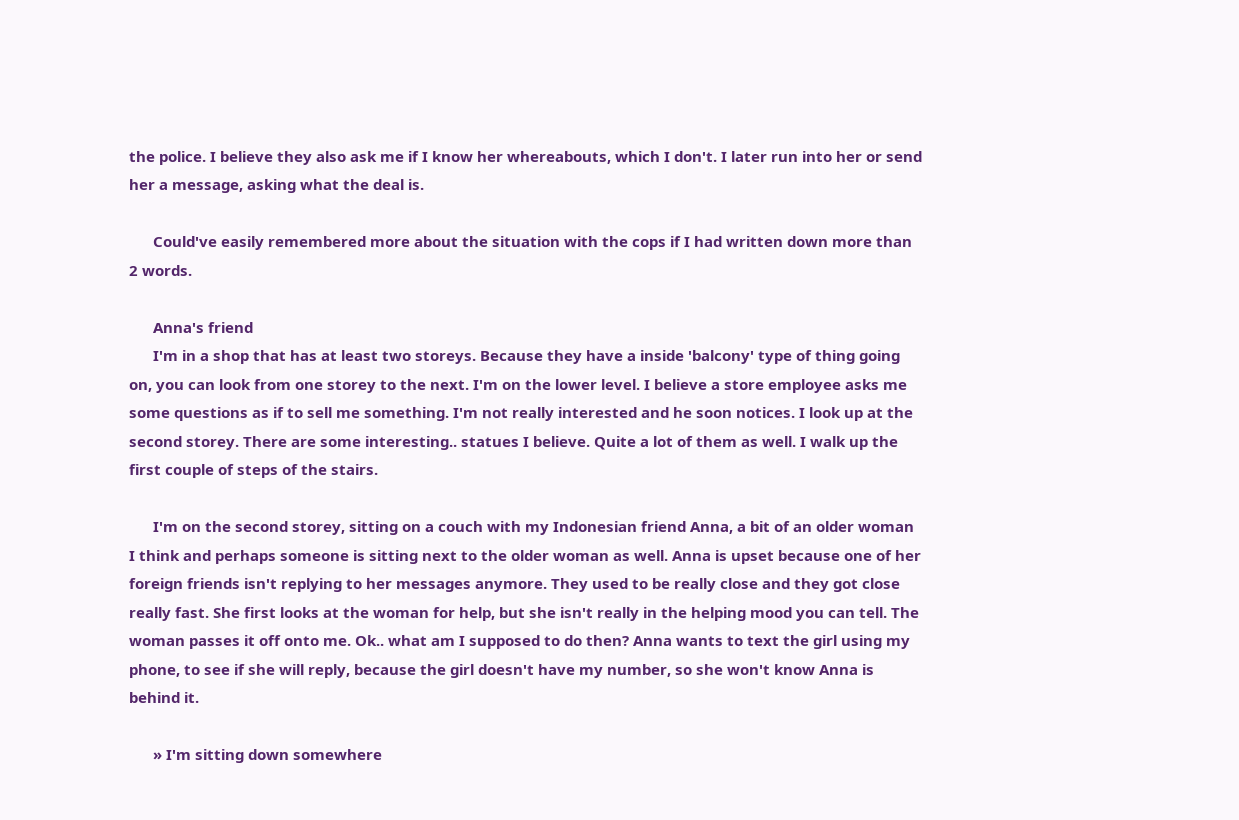the police. I believe they also ask me if I know her whereabouts, which I don't. I later run into her or send her a message, asking what the deal is.

      Could've easily remembered more about the situation with the cops if I had written down more than 2 words.

      Anna's friend
      I'm in a shop that has at least two storeys. Because they have a inside 'balcony' type of thing going on, you can look from one storey to the next. I'm on the lower level. I believe a store employee asks me some questions as if to sell me something. I'm not really interested and he soon notices. I look up at the second storey. There are some interesting.. statues I believe. Quite a lot of them as well. I walk up the first couple of steps of the stairs.

      I'm on the second storey, sitting on a couch with my Indonesian friend Anna, a bit of an older woman I think and perhaps someone is sitting next to the older woman as well. Anna is upset because one of her foreign friends isn't replying to her messages anymore. They used to be really close and they got close really fast. She first looks at the woman for help, but she isn't really in the helping mood you can tell. The woman passes it off onto me. Ok.. what am I supposed to do then? Anna wants to text the girl using my phone, to see if she will reply, because the girl doesn't have my number, so she won't know Anna is behind it.

      » I'm sitting down somewhere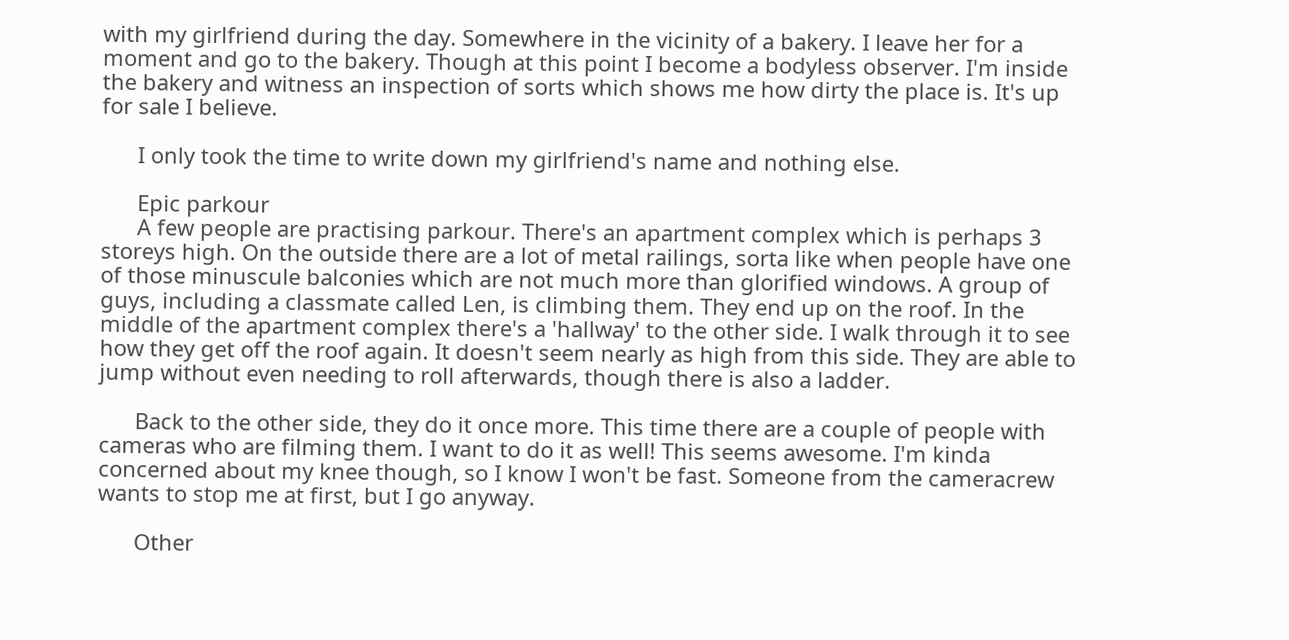with my girlfriend during the day. Somewhere in the vicinity of a bakery. I leave her for a moment and go to the bakery. Though at this point I become a bodyless observer. I'm inside the bakery and witness an inspection of sorts which shows me how dirty the place is. It's up for sale I believe.

      I only took the time to write down my girlfriend's name and nothing else.

      Epic parkour
      A few people are practising parkour. There's an apartment complex which is perhaps 3 storeys high. On the outside there are a lot of metal railings, sorta like when people have one of those minuscule balconies which are not much more than glorified windows. A group of guys, including a classmate called Len, is climbing them. They end up on the roof. In the middle of the apartment complex there's a 'hallway' to the other side. I walk through it to see how they get off the roof again. It doesn't seem nearly as high from this side. They are able to jump without even needing to roll afterwards, though there is also a ladder.

      Back to the other side, they do it once more. This time there are a couple of people with cameras who are filming them. I want to do it as well! This seems awesome. I'm kinda concerned about my knee though, so I know I won't be fast. Someone from the cameracrew wants to stop me at first, but I go anyway.

      Other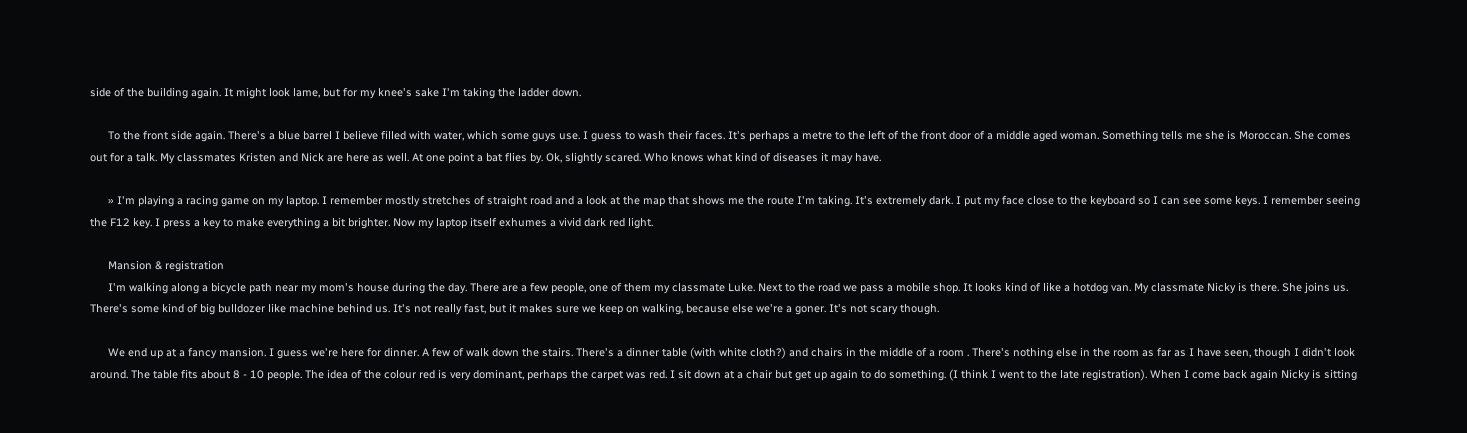side of the building again. It might look lame, but for my knee's sake I'm taking the ladder down.

      To the front side again. There's a blue barrel I believe filled with water, which some guys use. I guess to wash their faces. It's perhaps a metre to the left of the front door of a middle aged woman. Something tells me she is Moroccan. She comes out for a talk. My classmates Kristen and Nick are here as well. At one point a bat flies by. Ok, slightly scared. Who knows what kind of diseases it may have.

      » I'm playing a racing game on my laptop. I remember mostly stretches of straight road and a look at the map that shows me the route I'm taking. It's extremely dark. I put my face close to the keyboard so I can see some keys. I remember seeing the F12 key. I press a key to make everything a bit brighter. Now my laptop itself exhumes a vivid dark red light.

      Mansion & registration
      I'm walking along a bicycle path near my mom's house during the day. There are a few people, one of them my classmate Luke. Next to the road we pass a mobile shop. It looks kind of like a hotdog van. My classmate Nicky is there. She joins us. There's some kind of big bulldozer like machine behind us. It's not really fast, but it makes sure we keep on walking, because else we're a goner. It's not scary though.

      We end up at a fancy mansion. I guess we're here for dinner. A few of walk down the stairs. There's a dinner table (with white cloth?) and chairs in the middle of a room . There's nothing else in the room as far as I have seen, though I didn't look around. The table fits about 8 - 10 people. The idea of the colour red is very dominant, perhaps the carpet was red. I sit down at a chair but get up again to do something. (I think I went to the late registration). When I come back again Nicky is sitting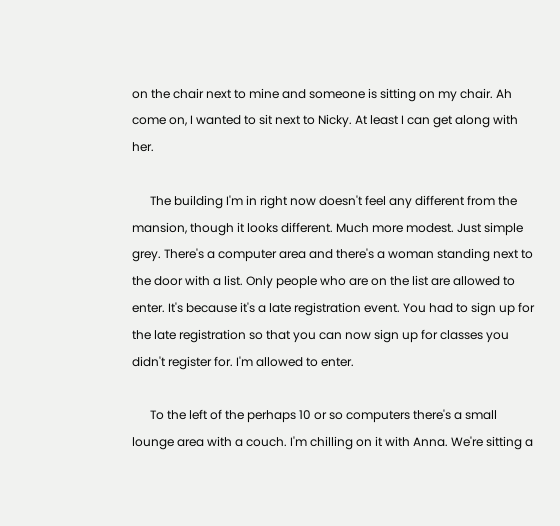on the chair next to mine and someone is sitting on my chair. Ah come on, I wanted to sit next to Nicky. At least I can get along with her.

      The building I'm in right now doesn't feel any different from the mansion, though it looks different. Much more modest. Just simple grey. There's a computer area and there's a woman standing next to the door with a list. Only people who are on the list are allowed to enter. It's because it's a late registration event. You had to sign up for the late registration so that you can now sign up for classes you didn't register for. I'm allowed to enter.

      To the left of the perhaps 10 or so computers there's a small lounge area with a couch. I'm chilling on it with Anna. We're sitting a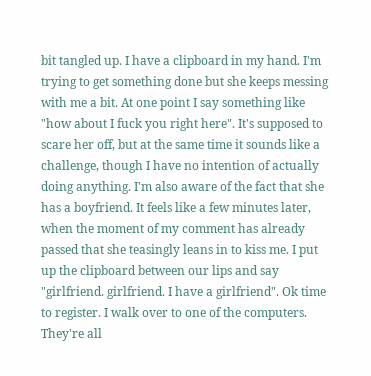bit tangled up. I have a clipboard in my hand. I'm trying to get something done but she keeps messing with me a bit. At one point I say something like "how about I fuck you right here". It's supposed to scare her off, but at the same time it sounds like a challenge, though I have no intention of actually doing anything. I'm also aware of the fact that she has a boyfriend. It feels like a few minutes later, when the moment of my comment has already passed that she teasingly leans in to kiss me. I put up the clipboard between our lips and say "girlfriend. girlfriend. I have a girlfriend". Ok time to register. I walk over to one of the computers. They're all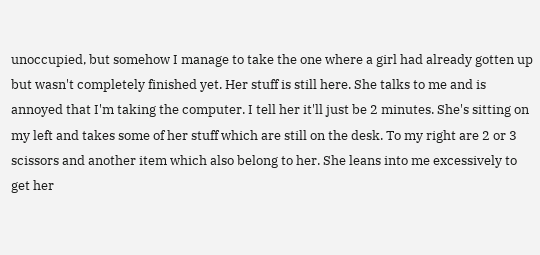unoccupied, but somehow I manage to take the one where a girl had already gotten up but wasn't completely finished yet. Her stuff is still here. She talks to me and is annoyed that I'm taking the computer. I tell her it'll just be 2 minutes. She's sitting on my left and takes some of her stuff which are still on the desk. To my right are 2 or 3 scissors and another item which also belong to her. She leans into me excessively to get her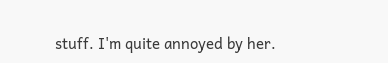stuff. I'm quite annoyed by her.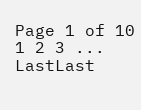Page 1 of 10 1 2 3 ... LastLast